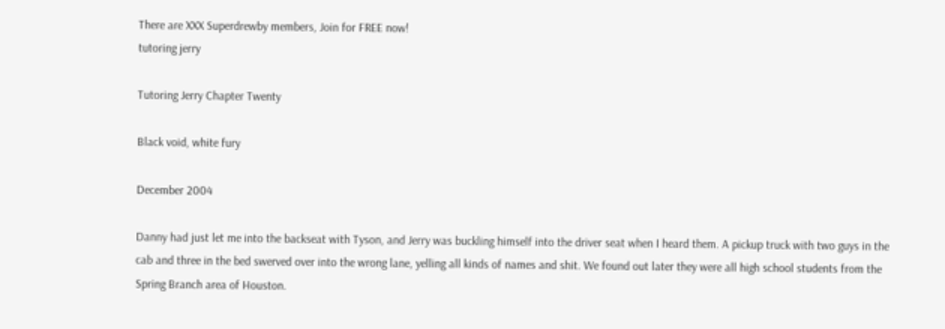There are XXX Superdrewby members, Join for FREE now!
tutoring jerry

Tutoring Jerry Chapter Twenty

Black void, white fury

December 2004

Danny had just let me into the backseat with Tyson, and Jerry was buckling himself into the driver seat when I heard them. A pickup truck with two guys in the cab and three in the bed swerved over into the wrong lane, yelling all kinds of names and shit. We found out later they were all high school students from the Spring Branch area of Houston.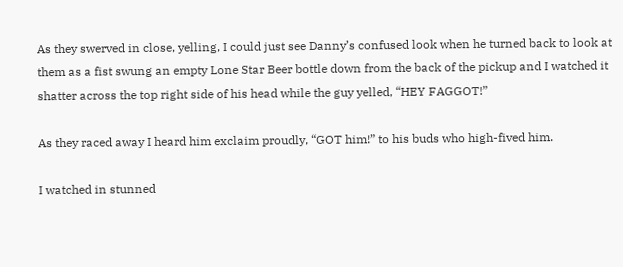As they swerved in close, yelling, I could just see Danny’s confused look when he turned back to look at them as a fist swung an empty Lone Star Beer bottle down from the back of the pickup and I watched it shatter across the top right side of his head while the guy yelled, “HEY FAGGOT!”

As they raced away I heard him exclaim proudly, “GOT him!” to his buds who high-fived him.

I watched in stunned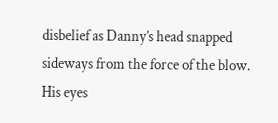disbelief as Danny’s head snapped sideways from the force of the blow. His eyes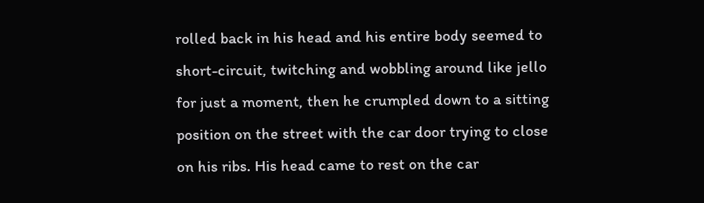rolled back in his head and his entire body seemed to short-circuit, twitching and wobbling around like jello for just a moment, then he crumpled down to a sitting position on the street with the car door trying to close on his ribs. His head came to rest on the car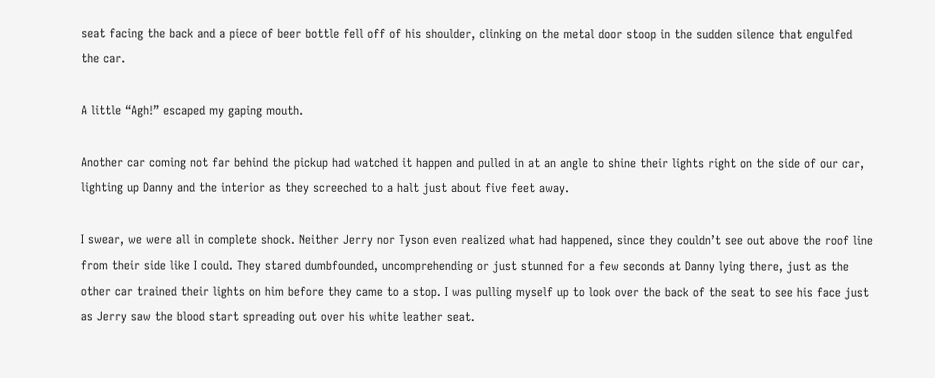seat facing the back and a piece of beer bottle fell off of his shoulder, clinking on the metal door stoop in the sudden silence that engulfed the car.

A little “Agh!” escaped my gaping mouth.

Another car coming not far behind the pickup had watched it happen and pulled in at an angle to shine their lights right on the side of our car, lighting up Danny and the interior as they screeched to a halt just about five feet away.

I swear, we were all in complete shock. Neither Jerry nor Tyson even realized what had happened, since they couldn’t see out above the roof line from their side like I could. They stared dumbfounded, uncomprehending or just stunned for a few seconds at Danny lying there, just as the other car trained their lights on him before they came to a stop. I was pulling myself up to look over the back of the seat to see his face just as Jerry saw the blood start spreading out over his white leather seat.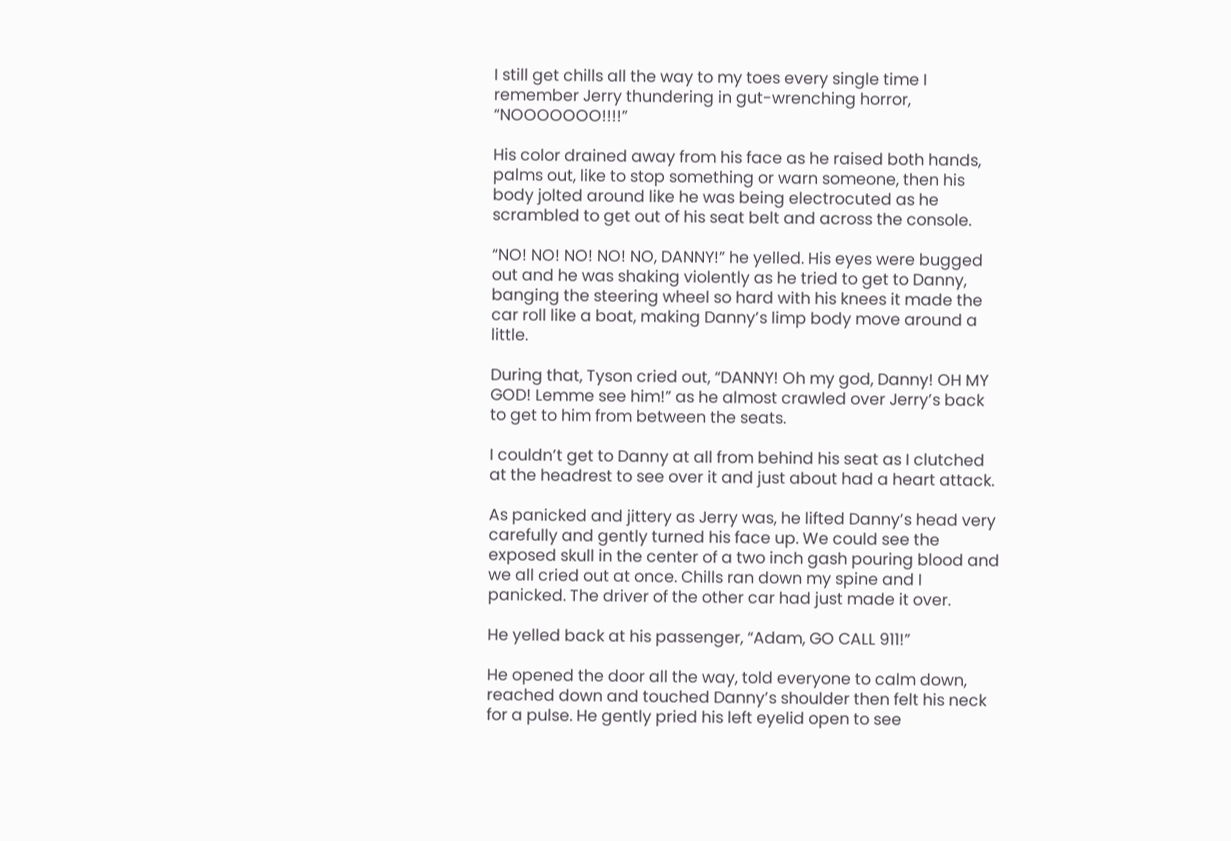I still get chills all the way to my toes every single time I remember Jerry thundering in gut-wrenching horror, “NOOOOOOO!!!!”

His color drained away from his face as he raised both hands, palms out, like to stop something or warn someone, then his body jolted around like he was being electrocuted as he scrambled to get out of his seat belt and across the console.

“NO! NO! NO! NO! NO, DANNY!” he yelled. His eyes were bugged out and he was shaking violently as he tried to get to Danny, banging the steering wheel so hard with his knees it made the car roll like a boat, making Danny’s limp body move around a little.

During that, Tyson cried out, “DANNY! Oh my god, Danny! OH MY GOD! Lemme see him!” as he almost crawled over Jerry’s back to get to him from between the seats.

I couldn’t get to Danny at all from behind his seat as I clutched at the headrest to see over it and just about had a heart attack.

As panicked and jittery as Jerry was, he lifted Danny’s head very carefully and gently turned his face up. We could see the exposed skull in the center of a two inch gash pouring blood and we all cried out at once. Chills ran down my spine and I panicked. The driver of the other car had just made it over.

He yelled back at his passenger, “Adam, GO CALL 911!”

He opened the door all the way, told everyone to calm down, reached down and touched Danny’s shoulder then felt his neck for a pulse. He gently pried his left eyelid open to see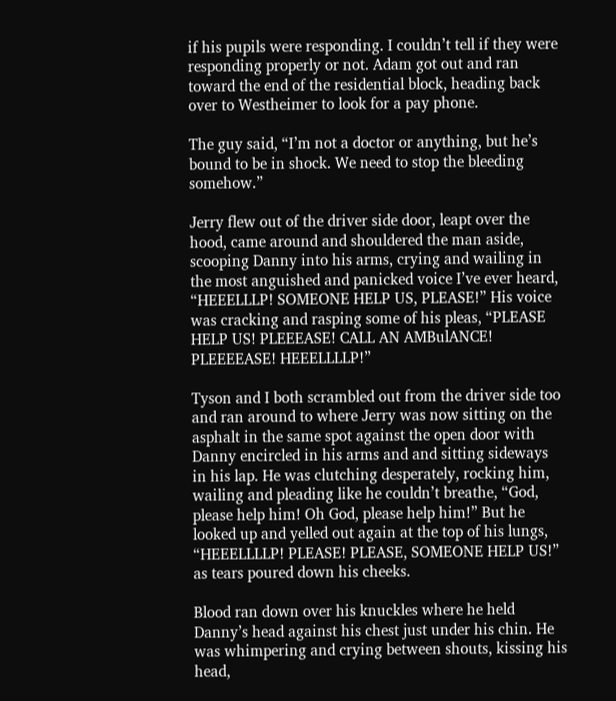if his pupils were responding. I couldn’t tell if they were responding properly or not. Adam got out and ran toward the end of the residential block, heading back over to Westheimer to look for a pay phone.

The guy said, “I’m not a doctor or anything, but he’s bound to be in shock. We need to stop the bleeding somehow.”

Jerry flew out of the driver side door, leapt over the hood, came around and shouldered the man aside, scooping Danny into his arms, crying and wailing in the most anguished and panicked voice I’ve ever heard, “HEEELLLP! SOMEONE HELP US, PLEASE!” His voice was cracking and rasping some of his pleas, “PLEASE HELP US! PLEEEASE! CALL AN AMBulANCE! PLEEEEASE! HEEELLLLP!”

Tyson and I both scrambled out from the driver side too and ran around to where Jerry was now sitting on the asphalt in the same spot against the open door with Danny encircled in his arms and and sitting sideways in his lap. He was clutching desperately, rocking him, wailing and pleading like he couldn’t breathe, “God, please help him! Oh God, please help him!” But he looked up and yelled out again at the top of his lungs, “HEEELLLLP! PLEASE! PLEASE, SOMEONE HELP US!” as tears poured down his cheeks.

Blood ran down over his knuckles where he held Danny’s head against his chest just under his chin. He was whimpering and crying between shouts, kissing his head,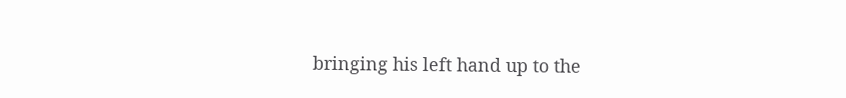bringing his left hand up to the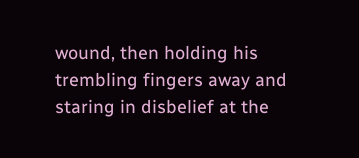wound, then holding his trembling fingers away and staring in disbelief at the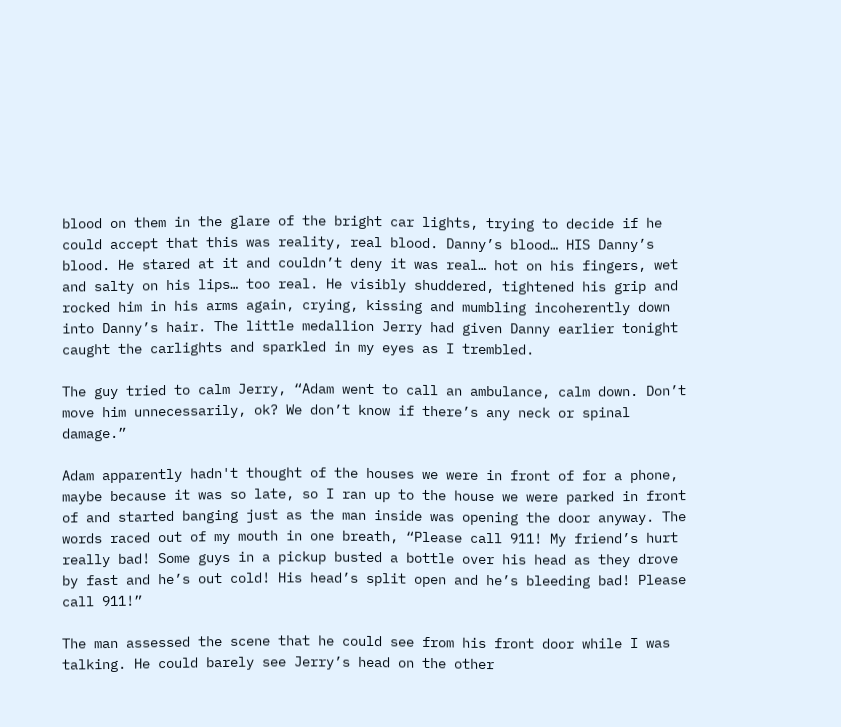blood on them in the glare of the bright car lights, trying to decide if he could accept that this was reality, real blood. Danny’s blood… HIS Danny’s blood. He stared at it and couldn’t deny it was real… hot on his fingers, wet and salty on his lips… too real. He visibly shuddered, tightened his grip and rocked him in his arms again, crying, kissing and mumbling incoherently down into Danny’s hair. The little medallion Jerry had given Danny earlier tonight caught the carlights and sparkled in my eyes as I trembled.

The guy tried to calm Jerry, “Adam went to call an ambulance, calm down. Don’t move him unnecessarily, ok? We don’t know if there’s any neck or spinal damage.”

Adam apparently hadn't thought of the houses we were in front of for a phone, maybe because it was so late, so I ran up to the house we were parked in front of and started banging just as the man inside was opening the door anyway. The words raced out of my mouth in one breath, “Please call 911! My friend’s hurt really bad! Some guys in a pickup busted a bottle over his head as they drove by fast and he’s out cold! His head’s split open and he’s bleeding bad! Please call 911!”

The man assessed the scene that he could see from his front door while I was talking. He could barely see Jerry’s head on the other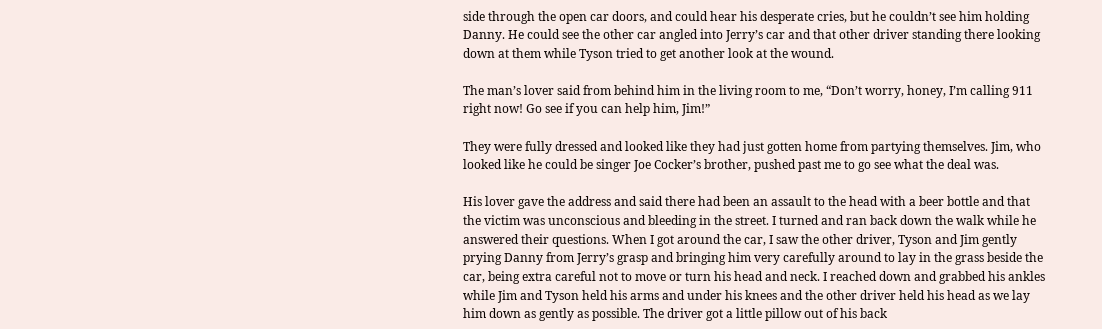side through the open car doors, and could hear his desperate cries, but he couldn’t see him holding Danny. He could see the other car angled into Jerry’s car and that other driver standing there looking down at them while Tyson tried to get another look at the wound.

The man’s lover said from behind him in the living room to me, “Don’t worry, honey, I’m calling 911 right now! Go see if you can help him, Jim!”

They were fully dressed and looked like they had just gotten home from partying themselves. Jim, who looked like he could be singer Joe Cocker’s brother, pushed past me to go see what the deal was.

His lover gave the address and said there had been an assault to the head with a beer bottle and that the victim was unconscious and bleeding in the street. I turned and ran back down the walk while he answered their questions. When I got around the car, I saw the other driver, Tyson and Jim gently prying Danny from Jerry’s grasp and bringing him very carefully around to lay in the grass beside the car, being extra careful not to move or turn his head and neck. I reached down and grabbed his ankles while Jim and Tyson held his arms and under his knees and the other driver held his head as we lay him down as gently as possible. The driver got a little pillow out of his back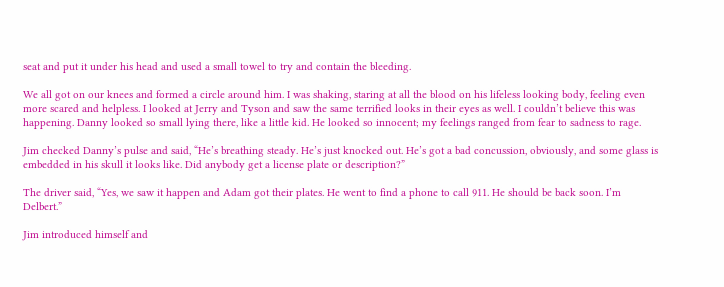seat and put it under his head and used a small towel to try and contain the bleeding.

We all got on our knees and formed a circle around him. I was shaking, staring at all the blood on his lifeless looking body, feeling even more scared and helpless. I looked at Jerry and Tyson and saw the same terrified looks in their eyes as well. I couldn’t believe this was happening. Danny looked so small lying there, like a little kid. He looked so innocent; my feelings ranged from fear to sadness to rage.

Jim checked Danny’s pulse and said, “He’s breathing steady. He’s just knocked out. He’s got a bad concussion, obviously, and some glass is embedded in his skull it looks like. Did anybody get a license plate or description?”

The driver said, “Yes, we saw it happen and Adam got their plates. He went to find a phone to call 911. He should be back soon. I’m Delbert.”

Jim introduced himself and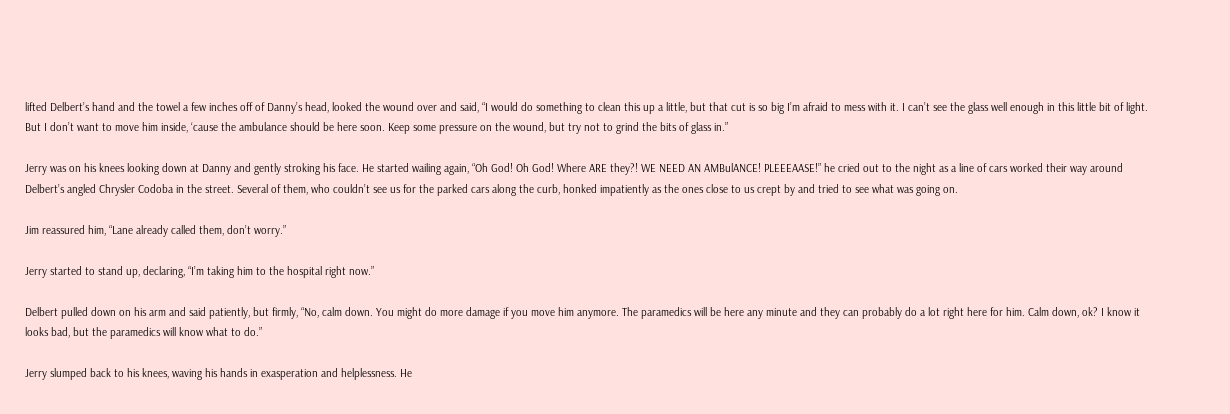lifted Delbert’s hand and the towel a few inches off of Danny’s head, looked the wound over and said, “I would do something to clean this up a little, but that cut is so big I’m afraid to mess with it. I can’t see the glass well enough in this little bit of light. But I don’t want to move him inside, ‘cause the ambulance should be here soon. Keep some pressure on the wound, but try not to grind the bits of glass in.”

Jerry was on his knees looking down at Danny and gently stroking his face. He started wailing again, “Oh God! Oh God! Where ARE they?! WE NEED AN AMBulANCE! PLEEEAASE!” he cried out to the night as a line of cars worked their way around Delbert’s angled Chrysler Codoba in the street. Several of them, who couldn’t see us for the parked cars along the curb, honked impatiently as the ones close to us crept by and tried to see what was going on.

Jim reassured him, “Lane already called them, don’t worry.”

Jerry started to stand up, declaring, “I’m taking him to the hospital right now.”

Delbert pulled down on his arm and said patiently, but firmly, “No, calm down. You might do more damage if you move him anymore. The paramedics will be here any minute and they can probably do a lot right here for him. Calm down, ok? I know it looks bad, but the paramedics will know what to do.”

Jerry slumped back to his knees, waving his hands in exasperation and helplessness. He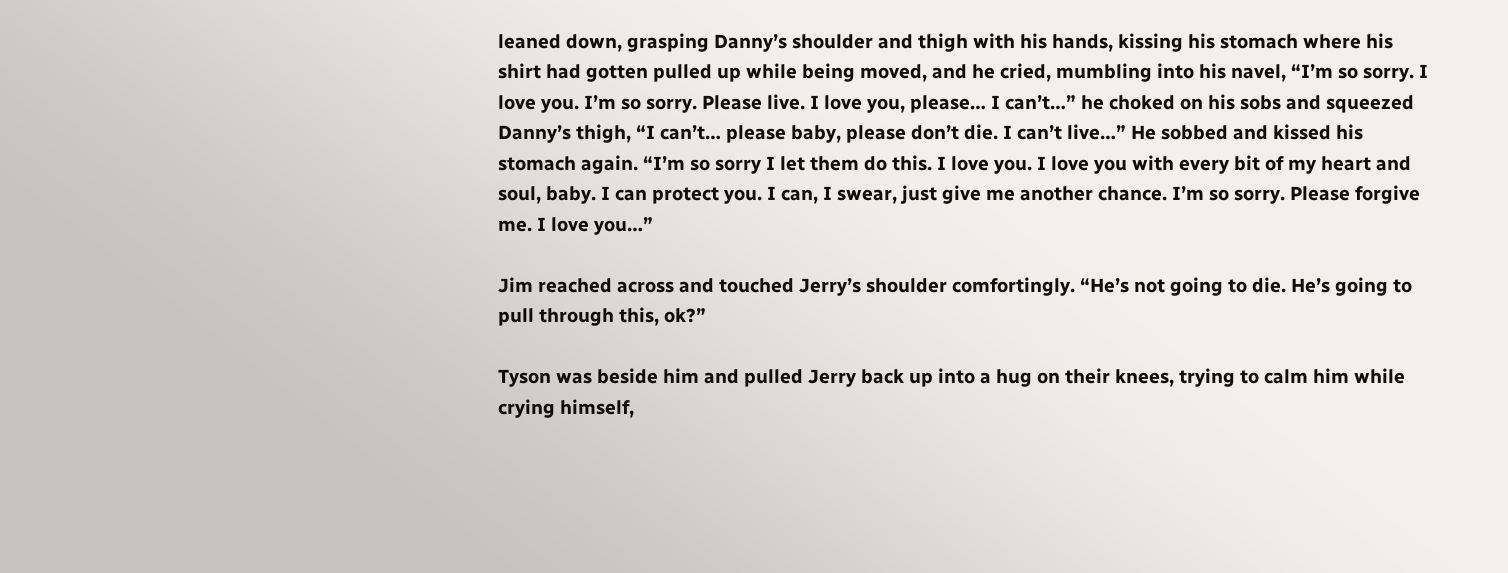leaned down, grasping Danny’s shoulder and thigh with his hands, kissing his stomach where his shirt had gotten pulled up while being moved, and he cried, mumbling into his navel, “I’m so sorry. I love you. I’m so sorry. Please live. I love you, please… I can’t…” he choked on his sobs and squeezed Danny’s thigh, “I can’t… please baby, please don’t die. I can’t live…” He sobbed and kissed his stomach again. “I’m so sorry I let them do this. I love you. I love you with every bit of my heart and soul, baby. I can protect you. I can, I swear, just give me another chance. I’m so sorry. Please forgive me. I love you…”

Jim reached across and touched Jerry’s shoulder comfortingly. “He’s not going to die. He’s going to pull through this, ok?”

Tyson was beside him and pulled Jerry back up into a hug on their knees, trying to calm him while crying himself,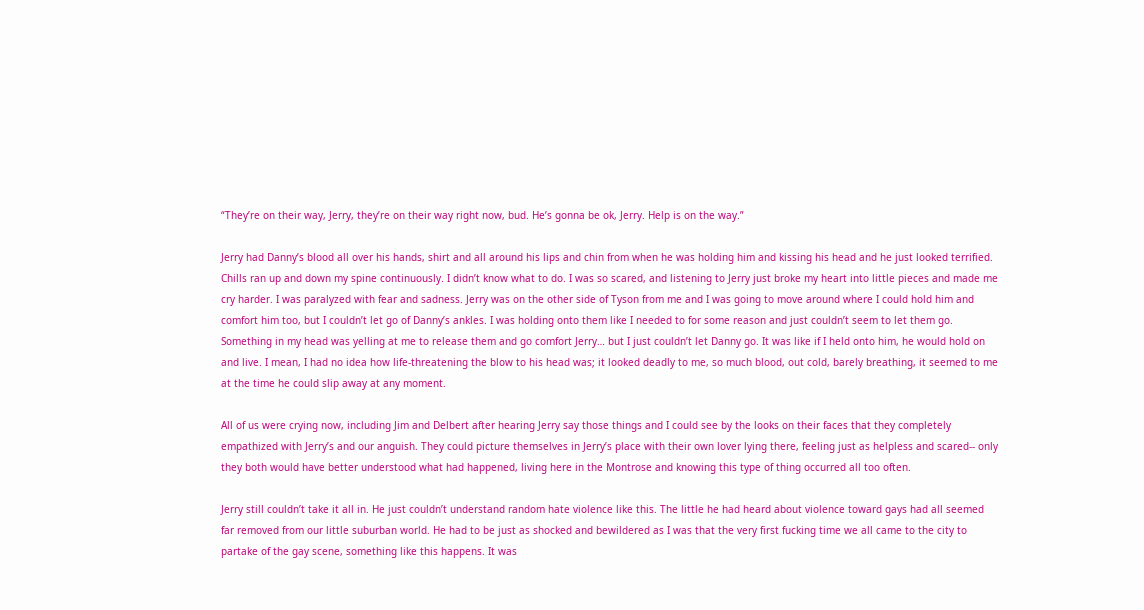“They’re on their way, Jerry, they’re on their way right now, bud. He’s gonna be ok, Jerry. Help is on the way.”

Jerry had Danny’s blood all over his hands, shirt and all around his lips and chin from when he was holding him and kissing his head and he just looked terrified. Chills ran up and down my spine continuously. I didn’t know what to do. I was so scared, and listening to Jerry just broke my heart into little pieces and made me cry harder. I was paralyzed with fear and sadness. Jerry was on the other side of Tyson from me and I was going to move around where I could hold him and comfort him too, but I couldn’t let go of Danny’s ankles. I was holding onto them like I needed to for some reason and just couldn’t seem to let them go. Something in my head was yelling at me to release them and go comfort Jerry… but I just couldn’t let Danny go. It was like if I held onto him, he would hold on and live. I mean, I had no idea how life-threatening the blow to his head was; it looked deadly to me, so much blood, out cold, barely breathing, it seemed to me at the time he could slip away at any moment.

All of us were crying now, including Jim and Delbert after hearing Jerry say those things and I could see by the looks on their faces that they completely empathized with Jerry’s and our anguish. They could picture themselves in Jerry’s place with their own lover lying there, feeling just as helpless and scared-- only they both would have better understood what had happened, living here in the Montrose and knowing this type of thing occurred all too often.

Jerry still couldn’t take it all in. He just couldn’t understand random hate violence like this. The little he had heard about violence toward gays had all seemed far removed from our little suburban world. He had to be just as shocked and bewildered as I was that the very first fucking time we all came to the city to partake of the gay scene, something like this happens. It was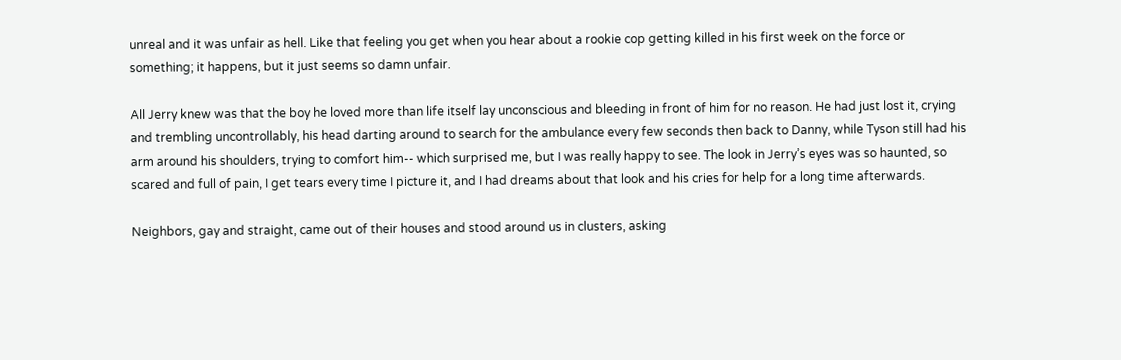unreal and it was unfair as hell. Like that feeling you get when you hear about a rookie cop getting killed in his first week on the force or something; it happens, but it just seems so damn unfair.

All Jerry knew was that the boy he loved more than life itself lay unconscious and bleeding in front of him for no reason. He had just lost it, crying and trembling uncontrollably, his head darting around to search for the ambulance every few seconds then back to Danny, while Tyson still had his arm around his shoulders, trying to comfort him-- which surprised me, but I was really happy to see. The look in Jerry’s eyes was so haunted, so scared and full of pain, I get tears every time I picture it, and I had dreams about that look and his cries for help for a long time afterwards.

Neighbors, gay and straight, came out of their houses and stood around us in clusters, asking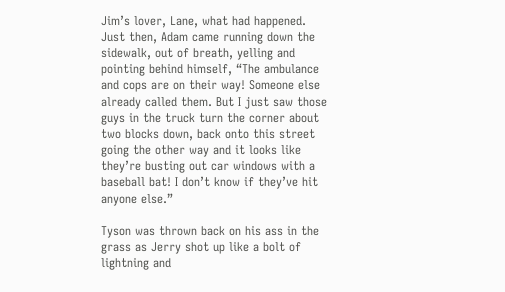Jim’s lover, Lane, what had happened. Just then, Adam came running down the sidewalk, out of breath, yelling and pointing behind himself, “The ambulance and cops are on their way! Someone else already called them. But I just saw those guys in the truck turn the corner about two blocks down, back onto this street going the other way and it looks like they’re busting out car windows with a baseball bat! I don’t know if they’ve hit anyone else.”

Tyson was thrown back on his ass in the grass as Jerry shot up like a bolt of lightning and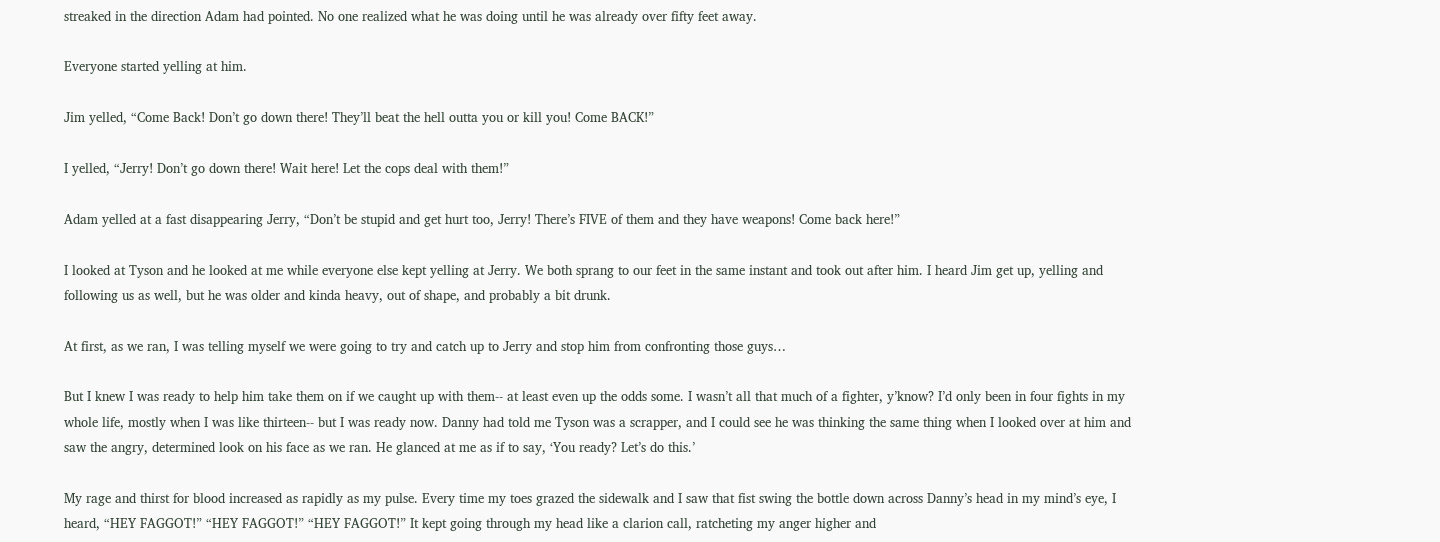streaked in the direction Adam had pointed. No one realized what he was doing until he was already over fifty feet away.

Everyone started yelling at him.

Jim yelled, “Come Back! Don’t go down there! They’ll beat the hell outta you or kill you! Come BACK!”

I yelled, “Jerry! Don’t go down there! Wait here! Let the cops deal with them!”

Adam yelled at a fast disappearing Jerry, “Don’t be stupid and get hurt too, Jerry! There’s FIVE of them and they have weapons! Come back here!”

I looked at Tyson and he looked at me while everyone else kept yelling at Jerry. We both sprang to our feet in the same instant and took out after him. I heard Jim get up, yelling and following us as well, but he was older and kinda heavy, out of shape, and probably a bit drunk.

At first, as we ran, I was telling myself we were going to try and catch up to Jerry and stop him from confronting those guys…

But I knew I was ready to help him take them on if we caught up with them-- at least even up the odds some. I wasn’t all that much of a fighter, y’know? I’d only been in four fights in my whole life, mostly when I was like thirteen-- but I was ready now. Danny had told me Tyson was a scrapper, and I could see he was thinking the same thing when I looked over at him and saw the angry, determined look on his face as we ran. He glanced at me as if to say, ‘You ready? Let’s do this.’

My rage and thirst for blood increased as rapidly as my pulse. Every time my toes grazed the sidewalk and I saw that fist swing the bottle down across Danny’s head in my mind’s eye, I heard, “HEY FAGGOT!” “HEY FAGGOT!” “HEY FAGGOT!” It kept going through my head like a clarion call, ratcheting my anger higher and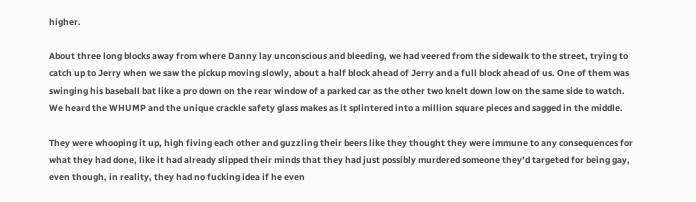higher.

About three long blocks away from where Danny lay unconscious and bleeding, we had veered from the sidewalk to the street, trying to catch up to Jerry when we saw the pickup moving slowly, about a half block ahead of Jerry and a full block ahead of us. One of them was swinging his baseball bat like a pro down on the rear window of a parked car as the other two knelt down low on the same side to watch. We heard the WHUMP and the unique crackle safety glass makes as it splintered into a million square pieces and sagged in the middle.

They were whooping it up, high fiving each other and guzzling their beers like they thought they were immune to any consequences for what they had done, like it had already slipped their minds that they had just possibly murdered someone they’d targeted for being gay, even though, in reality, they had no fucking idea if he even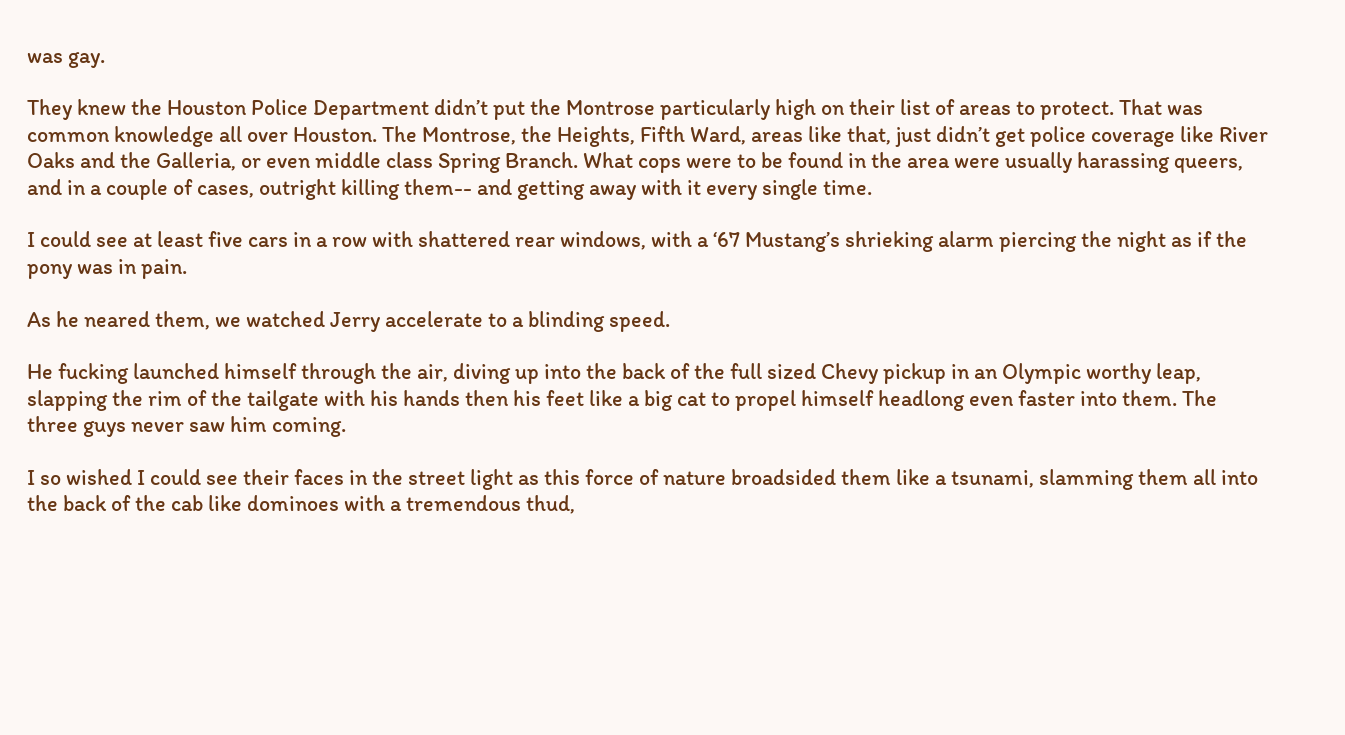was gay.

They knew the Houston Police Department didn’t put the Montrose particularly high on their list of areas to protect. That was common knowledge all over Houston. The Montrose, the Heights, Fifth Ward, areas like that, just didn’t get police coverage like River Oaks and the Galleria, or even middle class Spring Branch. What cops were to be found in the area were usually harassing queers, and in a couple of cases, outright killing them-- and getting away with it every single time.

I could see at least five cars in a row with shattered rear windows, with a ‘67 Mustang’s shrieking alarm piercing the night as if the pony was in pain.

As he neared them, we watched Jerry accelerate to a blinding speed.

He fucking launched himself through the air, diving up into the back of the full sized Chevy pickup in an Olympic worthy leap, slapping the rim of the tailgate with his hands then his feet like a big cat to propel himself headlong even faster into them. The three guys never saw him coming.

I so wished I could see their faces in the street light as this force of nature broadsided them like a tsunami, slamming them all into the back of the cab like dominoes with a tremendous thud,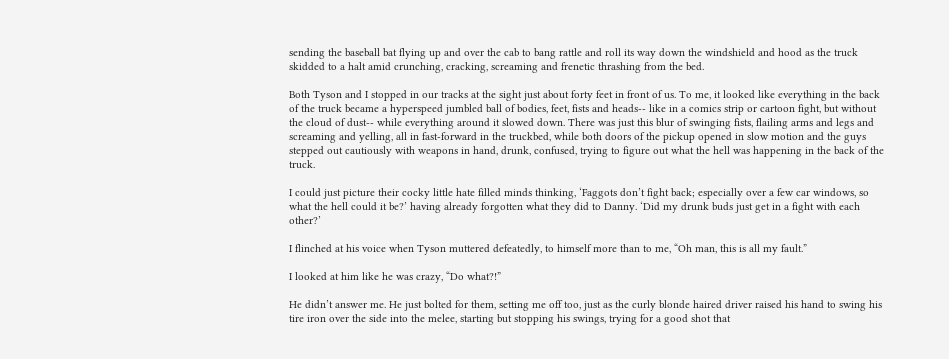sending the baseball bat flying up and over the cab to bang rattle and roll its way down the windshield and hood as the truck skidded to a halt amid crunching, cracking, screaming and frenetic thrashing from the bed.

Both Tyson and I stopped in our tracks at the sight just about forty feet in front of us. To me, it looked like everything in the back of the truck became a hyperspeed jumbled ball of bodies, feet, fists and heads-- like in a comics strip or cartoon fight, but without the cloud of dust-- while everything around it slowed down. There was just this blur of swinging fists, flailing arms and legs and screaming and yelling, all in fast-forward in the truckbed, while both doors of the pickup opened in slow motion and the guys stepped out cautiously with weapons in hand, drunk, confused, trying to figure out what the hell was happening in the back of the truck.

I could just picture their cocky little hate filled minds thinking, ‘Faggots don’t fight back; especially over a few car windows, so what the hell could it be?’ having already forgotten what they did to Danny. ‘Did my drunk buds just get in a fight with each other?’

I flinched at his voice when Tyson muttered defeatedly, to himself more than to me, “Oh man, this is all my fault.”

I looked at him like he was crazy, “Do what?!”

He didn’t answer me. He just bolted for them, setting me off too, just as the curly blonde haired driver raised his hand to swing his tire iron over the side into the melee, starting but stopping his swings, trying for a good shot that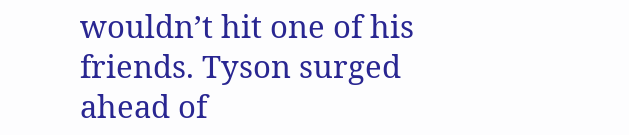wouldn’t hit one of his friends. Tyson surged ahead of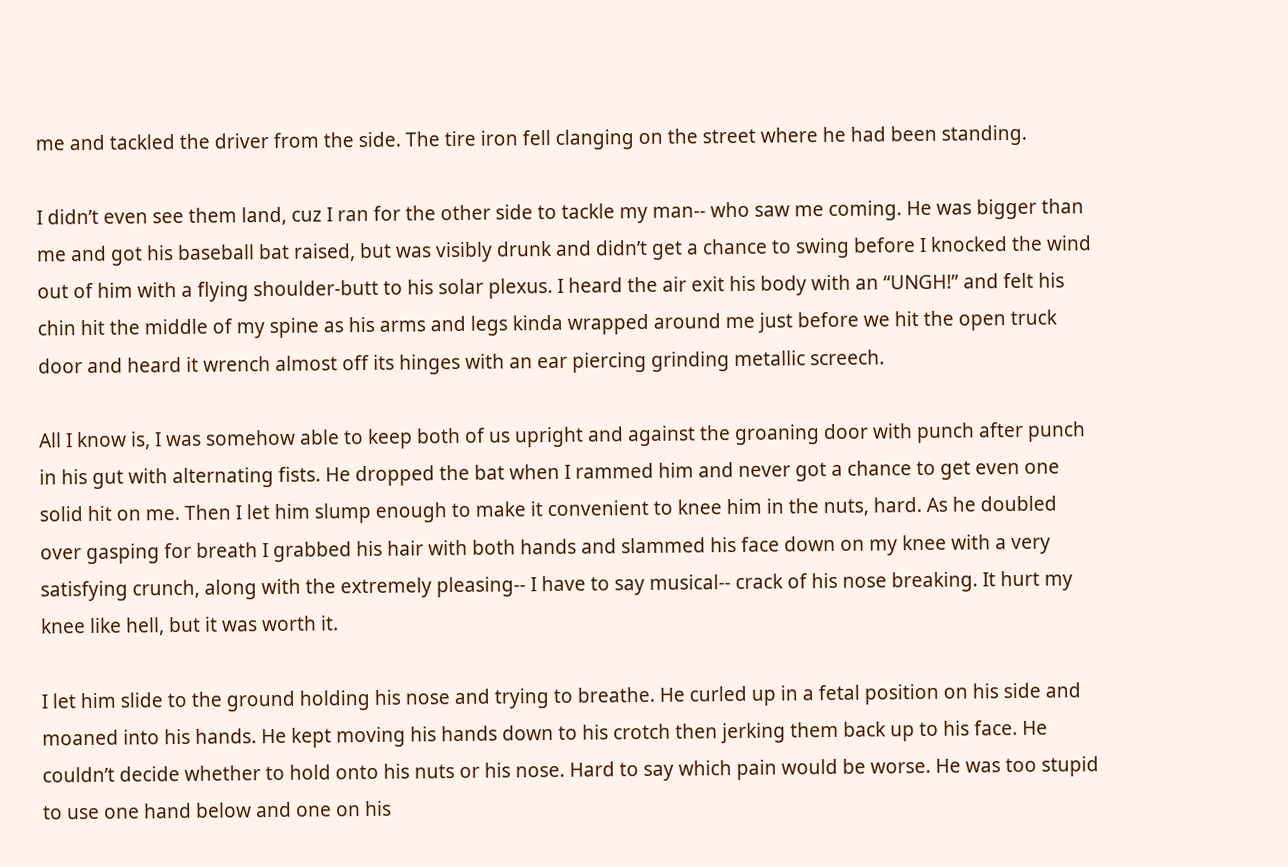me and tackled the driver from the side. The tire iron fell clanging on the street where he had been standing.

I didn’t even see them land, cuz I ran for the other side to tackle my man-- who saw me coming. He was bigger than me and got his baseball bat raised, but was visibly drunk and didn’t get a chance to swing before I knocked the wind out of him with a flying shoulder-butt to his solar plexus. I heard the air exit his body with an “UNGH!” and felt his chin hit the middle of my spine as his arms and legs kinda wrapped around me just before we hit the open truck door and heard it wrench almost off its hinges with an ear piercing grinding metallic screech.

All I know is, I was somehow able to keep both of us upright and against the groaning door with punch after punch in his gut with alternating fists. He dropped the bat when I rammed him and never got a chance to get even one solid hit on me. Then I let him slump enough to make it convenient to knee him in the nuts, hard. As he doubled over gasping for breath I grabbed his hair with both hands and slammed his face down on my knee with a very satisfying crunch, along with the extremely pleasing-- I have to say musical-- crack of his nose breaking. It hurt my knee like hell, but it was worth it.

I let him slide to the ground holding his nose and trying to breathe. He curled up in a fetal position on his side and moaned into his hands. He kept moving his hands down to his crotch then jerking them back up to his face. He couldn’t decide whether to hold onto his nuts or his nose. Hard to say which pain would be worse. He was too stupid to use one hand below and one on his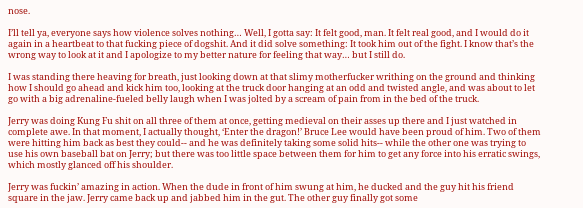nose.

I’ll tell ya, everyone says how violence solves nothing… Well, I gotta say: It felt good, man. It felt real good, and I would do it again in a heartbeat to that fucking piece of dogshit. And it did solve something: It took him out of the fight. I know that’s the wrong way to look at it and I apologize to my better nature for feeling that way… but I still do.

I was standing there heaving for breath, just looking down at that slimy motherfucker writhing on the ground and thinking how I should go ahead and kick him too, looking at the truck door hanging at an odd and twisted angle, and was about to let go with a big adrenaline-fueled belly laugh when I was jolted by a scream of pain from in the bed of the truck.

Jerry was doing Kung Fu shit on all three of them at once, getting medieval on their asses up there and I just watched in complete awe. In that moment, I actually thought, ‘Enter the dragon!’ Bruce Lee would have been proud of him. Two of them were hitting him back as best they could-- and he was definitely taking some solid hits-- while the other one was trying to use his own baseball bat on Jerry; but there was too little space between them for him to get any force into his erratic swings, which mostly glanced off his shoulder.

Jerry was fuckin’ amazing in action. When the dude in front of him swung at him, he ducked and the guy hit his friend square in the jaw. Jerry came back up and jabbed him in the gut. The other guy finally got some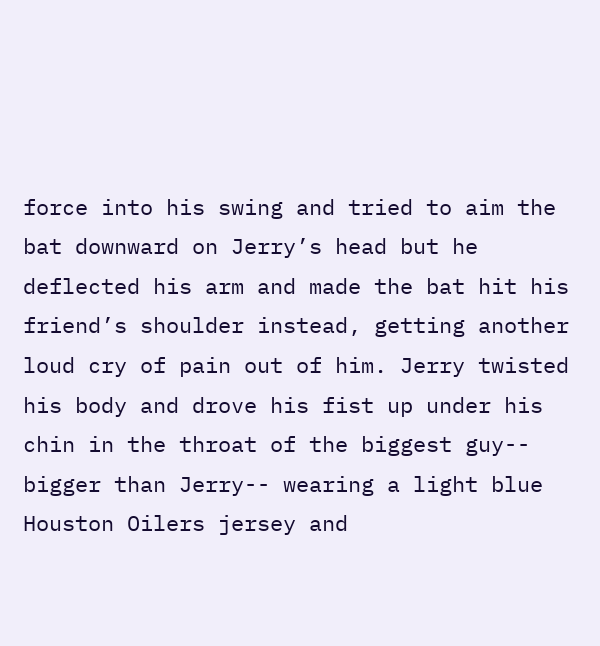force into his swing and tried to aim the bat downward on Jerry’s head but he deflected his arm and made the bat hit his friend’s shoulder instead, getting another loud cry of pain out of him. Jerry twisted his body and drove his fist up under his chin in the throat of the biggest guy-- bigger than Jerry-- wearing a light blue Houston Oilers jersey and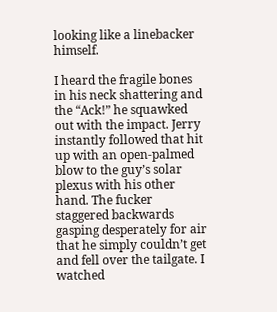looking like a linebacker himself.

I heard the fragile bones in his neck shattering and the “Ack!” he squawked out with the impact. Jerry instantly followed that hit up with an open-palmed blow to the guy’s solar plexus with his other hand. The fucker staggered backwards gasping desperately for air that he simply couldn’t get and fell over the tailgate. I watched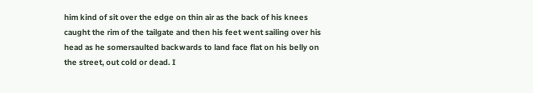him kind of sit over the edge on thin air as the back of his knees caught the rim of the tailgate and then his feet went sailing over his head as he somersaulted backwards to land face flat on his belly on the street, out cold or dead. I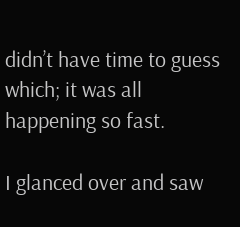didn’t have time to guess which; it was all happening so fast.

I glanced over and saw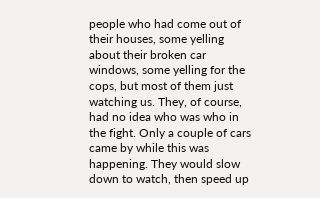people who had come out of their houses, some yelling about their broken car windows, some yelling for the cops, but most of them just watching us. They, of course, had no idea who was who in the fight. Only a couple of cars came by while this was happening. They would slow down to watch, then speed up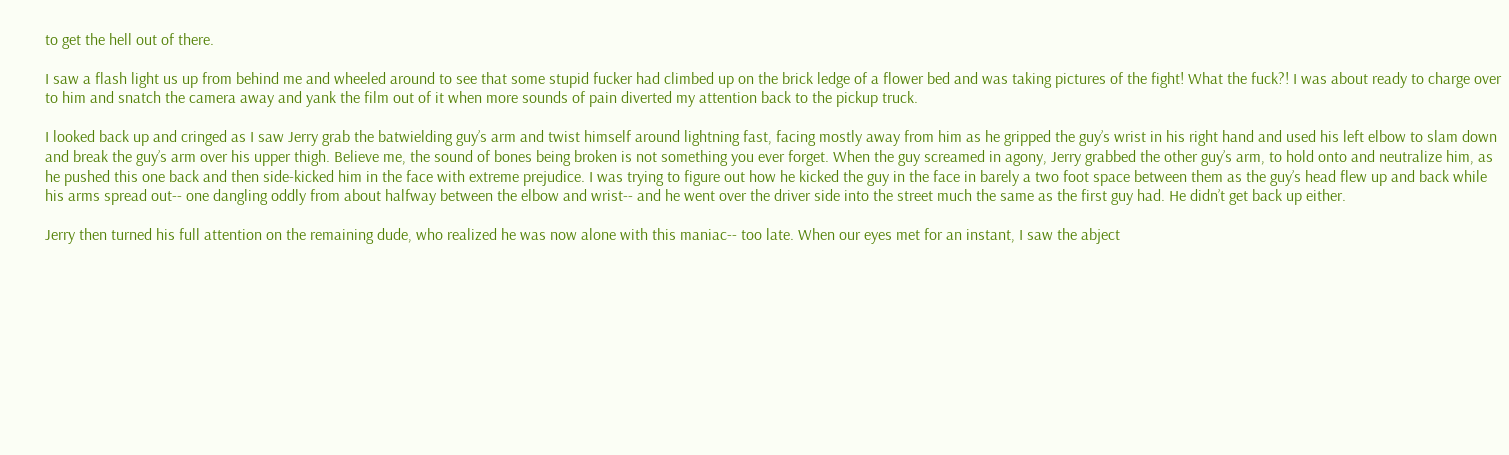to get the hell out of there.

I saw a flash light us up from behind me and wheeled around to see that some stupid fucker had climbed up on the brick ledge of a flower bed and was taking pictures of the fight! What the fuck?! I was about ready to charge over to him and snatch the camera away and yank the film out of it when more sounds of pain diverted my attention back to the pickup truck.

I looked back up and cringed as I saw Jerry grab the batwielding guy’s arm and twist himself around lightning fast, facing mostly away from him as he gripped the guy’s wrist in his right hand and used his left elbow to slam down and break the guy’s arm over his upper thigh. Believe me, the sound of bones being broken is not something you ever forget. When the guy screamed in agony, Jerry grabbed the other guy’s arm, to hold onto and neutralize him, as he pushed this one back and then side-kicked him in the face with extreme prejudice. I was trying to figure out how he kicked the guy in the face in barely a two foot space between them as the guy’s head flew up and back while his arms spread out-- one dangling oddly from about halfway between the elbow and wrist-- and he went over the driver side into the street much the same as the first guy had. He didn’t get back up either.

Jerry then turned his full attention on the remaining dude, who realized he was now alone with this maniac-- too late. When our eyes met for an instant, I saw the abject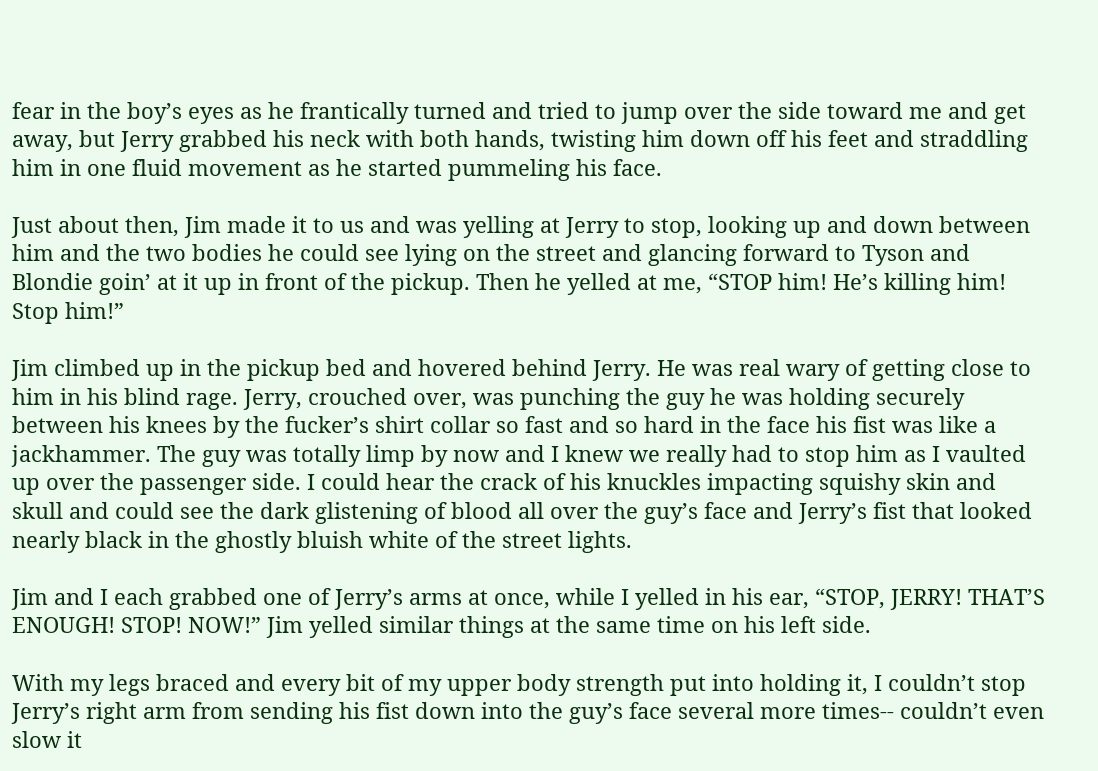fear in the boy’s eyes as he frantically turned and tried to jump over the side toward me and get away, but Jerry grabbed his neck with both hands, twisting him down off his feet and straddling him in one fluid movement as he started pummeling his face.

Just about then, Jim made it to us and was yelling at Jerry to stop, looking up and down between him and the two bodies he could see lying on the street and glancing forward to Tyson and Blondie goin’ at it up in front of the pickup. Then he yelled at me, “STOP him! He’s killing him! Stop him!”

Jim climbed up in the pickup bed and hovered behind Jerry. He was real wary of getting close to him in his blind rage. Jerry, crouched over, was punching the guy he was holding securely between his knees by the fucker’s shirt collar so fast and so hard in the face his fist was like a jackhammer. The guy was totally limp by now and I knew we really had to stop him as I vaulted up over the passenger side. I could hear the crack of his knuckles impacting squishy skin and skull and could see the dark glistening of blood all over the guy’s face and Jerry’s fist that looked nearly black in the ghostly bluish white of the street lights.

Jim and I each grabbed one of Jerry’s arms at once, while I yelled in his ear, “STOP, JERRY! THAT’S ENOUGH! STOP! NOW!” Jim yelled similar things at the same time on his left side.

With my legs braced and every bit of my upper body strength put into holding it, I couldn’t stop Jerry’s right arm from sending his fist down into the guy’s face several more times-- couldn’t even slow it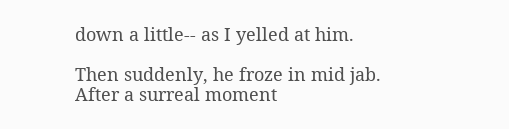down a little-- as I yelled at him.

Then suddenly, he froze in mid jab. After a surreal moment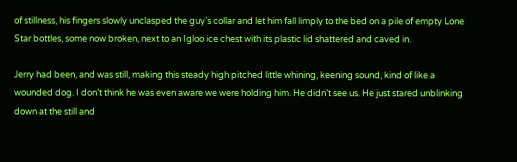of stillness, his fingers slowly unclasped the guy’s collar and let him fall limply to the bed on a pile of empty Lone Star bottles, some now broken, next to an Igloo ice chest with its plastic lid shattered and caved in.

Jerry had been, and was still, making this steady high pitched little whining, keening sound, kind of like a wounded dog. I don’t think he was even aware we were holding him. He didn’t see us. He just stared unblinking down at the still and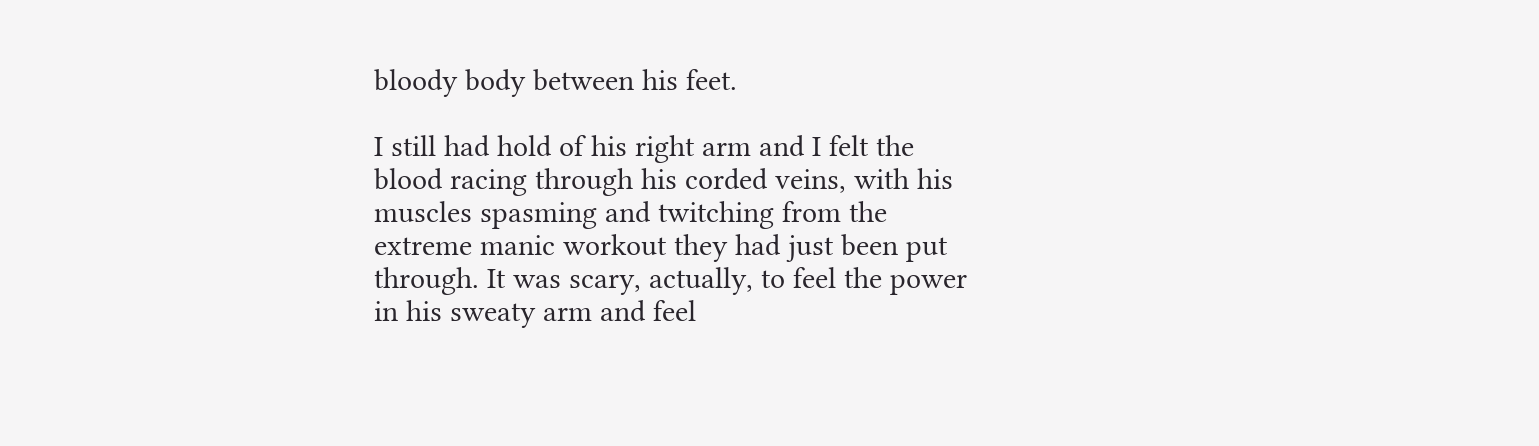bloody body between his feet.

I still had hold of his right arm and I felt the blood racing through his corded veins, with his muscles spasming and twitching from the extreme manic workout they had just been put through. It was scary, actually, to feel the power in his sweaty arm and feel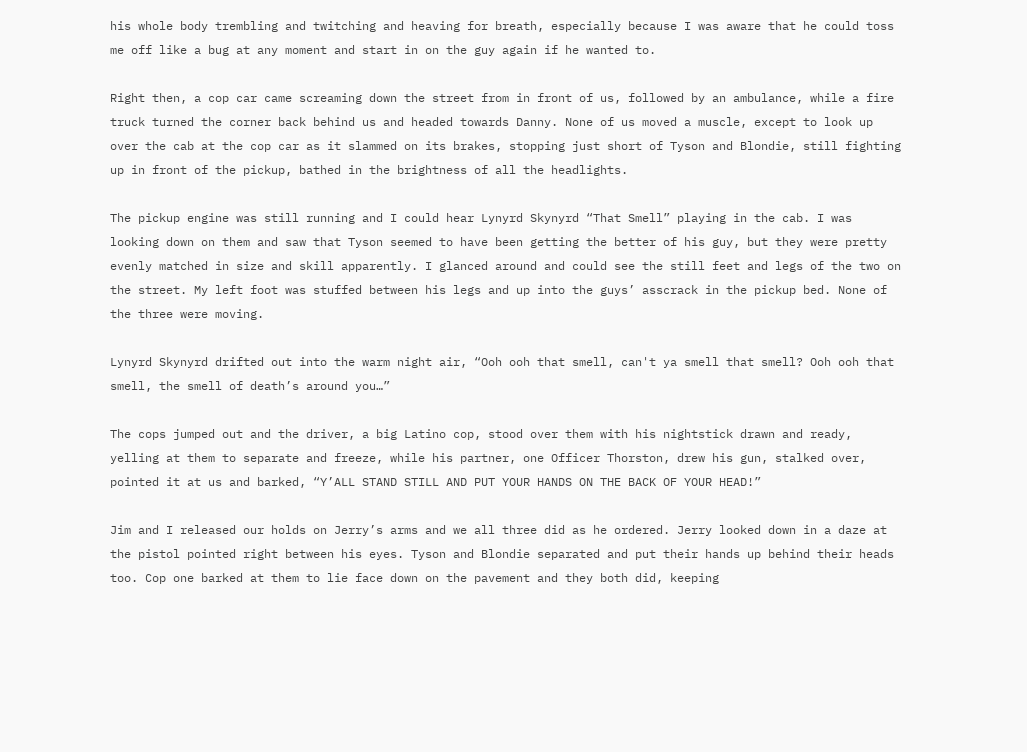his whole body trembling and twitching and heaving for breath, especially because I was aware that he could toss me off like a bug at any moment and start in on the guy again if he wanted to.

Right then, a cop car came screaming down the street from in front of us, followed by an ambulance, while a fire truck turned the corner back behind us and headed towards Danny. None of us moved a muscle, except to look up over the cab at the cop car as it slammed on its brakes, stopping just short of Tyson and Blondie, still fighting up in front of the pickup, bathed in the brightness of all the headlights.

The pickup engine was still running and I could hear Lynyrd Skynyrd “That Smell” playing in the cab. I was looking down on them and saw that Tyson seemed to have been getting the better of his guy, but they were pretty evenly matched in size and skill apparently. I glanced around and could see the still feet and legs of the two on the street. My left foot was stuffed between his legs and up into the guys’ asscrack in the pickup bed. None of the three were moving.

Lynyrd Skynyrd drifted out into the warm night air, “Ooh ooh that smell, can't ya smell that smell? Ooh ooh that smell, the smell of death’s around you…”

The cops jumped out and the driver, a big Latino cop, stood over them with his nightstick drawn and ready, yelling at them to separate and freeze, while his partner, one Officer Thorston, drew his gun, stalked over, pointed it at us and barked, “Y’ALL STAND STILL AND PUT YOUR HANDS ON THE BACK OF YOUR HEAD!”

Jim and I released our holds on Jerry’s arms and we all three did as he ordered. Jerry looked down in a daze at the pistol pointed right between his eyes. Tyson and Blondie separated and put their hands up behind their heads too. Cop one barked at them to lie face down on the pavement and they both did, keeping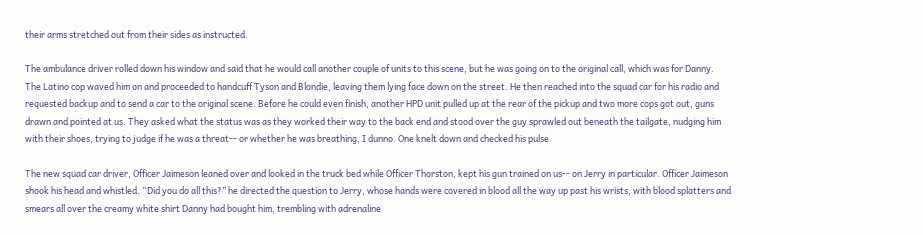their arms stretched out from their sides as instructed.

The ambulance driver rolled down his window and said that he would call another couple of units to this scene, but he was going on to the original call, which was for Danny. The Latino cop waved him on and proceeded to handcuff Tyson and Blondie, leaving them lying face down on the street. He then reached into the squad car for his radio and requested backup and to send a car to the original scene. Before he could even finish, another HPD unit pulled up at the rear of the pickup and two more cops got out, guns drawn and pointed at us. They asked what the status was as they worked their way to the back end and stood over the guy sprawled out beneath the tailgate, nudging him with their shoes, trying to judge if he was a threat-- or whether he was breathing, I dunno. One knelt down and checked his pulse.

The new squad car driver, Officer Jaimeson leaned over and looked in the truck bed while Officer Thorston, kept his gun trained on us-- on Jerry in particular. Officer Jaimeson shook his head and whistled. “Did you do all this?” he directed the question to Jerry, whose hands were covered in blood all the way up past his wrists, with blood splatters and smears all over the creamy white shirt Danny had bought him, trembling with adrenaline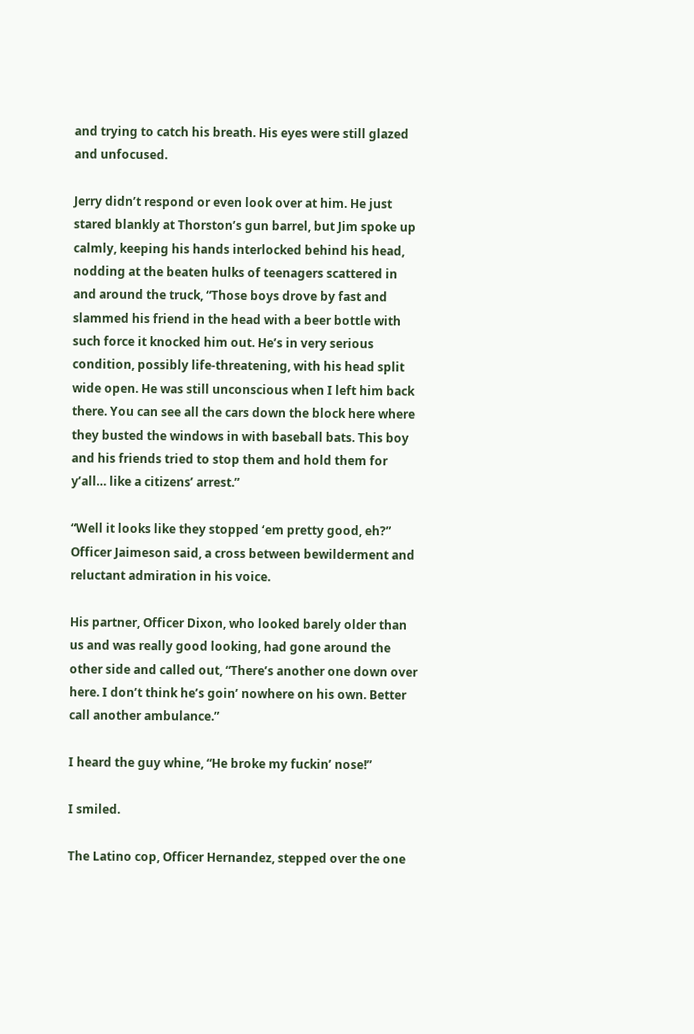and trying to catch his breath. His eyes were still glazed and unfocused.

Jerry didn’t respond or even look over at him. He just stared blankly at Thorston’s gun barrel, but Jim spoke up calmly, keeping his hands interlocked behind his head, nodding at the beaten hulks of teenagers scattered in and around the truck, “Those boys drove by fast and slammed his friend in the head with a beer bottle with such force it knocked him out. He’s in very serious condition, possibly life-threatening, with his head split wide open. He was still unconscious when I left him back there. You can see all the cars down the block here where they busted the windows in with baseball bats. This boy and his friends tried to stop them and hold them for y’all… like a citizens’ arrest.”

“Well it looks like they stopped ‘em pretty good, eh?” Officer Jaimeson said, a cross between bewilderment and reluctant admiration in his voice.

His partner, Officer Dixon, who looked barely older than us and was really good looking, had gone around the other side and called out, “There’s another one down over here. I don’t think he’s goin’ nowhere on his own. Better call another ambulance.”

I heard the guy whine, “He broke my fuckin’ nose!”

I smiled.

The Latino cop, Officer Hernandez, stepped over the one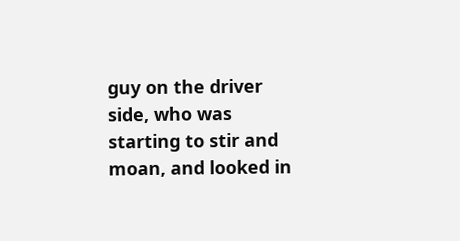guy on the driver side, who was starting to stir and moan, and looked in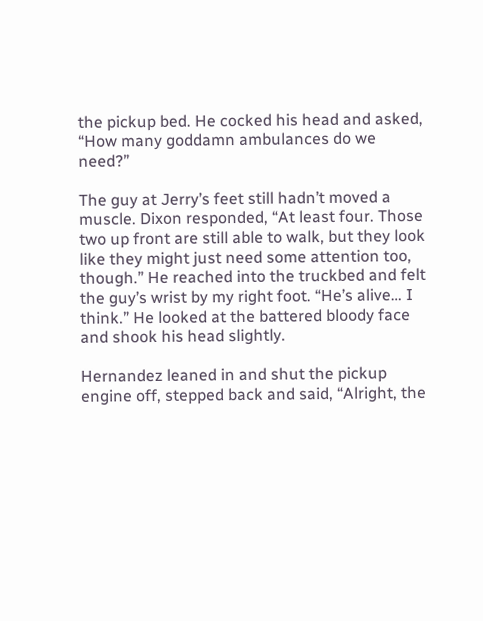the pickup bed. He cocked his head and asked, “How many goddamn ambulances do we need?”

The guy at Jerry’s feet still hadn’t moved a muscle. Dixon responded, “At least four. Those two up front are still able to walk, but they look like they might just need some attention too, though.” He reached into the truckbed and felt the guy’s wrist by my right foot. “He’s alive… I think.” He looked at the battered bloody face and shook his head slightly.

Hernandez leaned in and shut the pickup engine off, stepped back and said, “Alright, the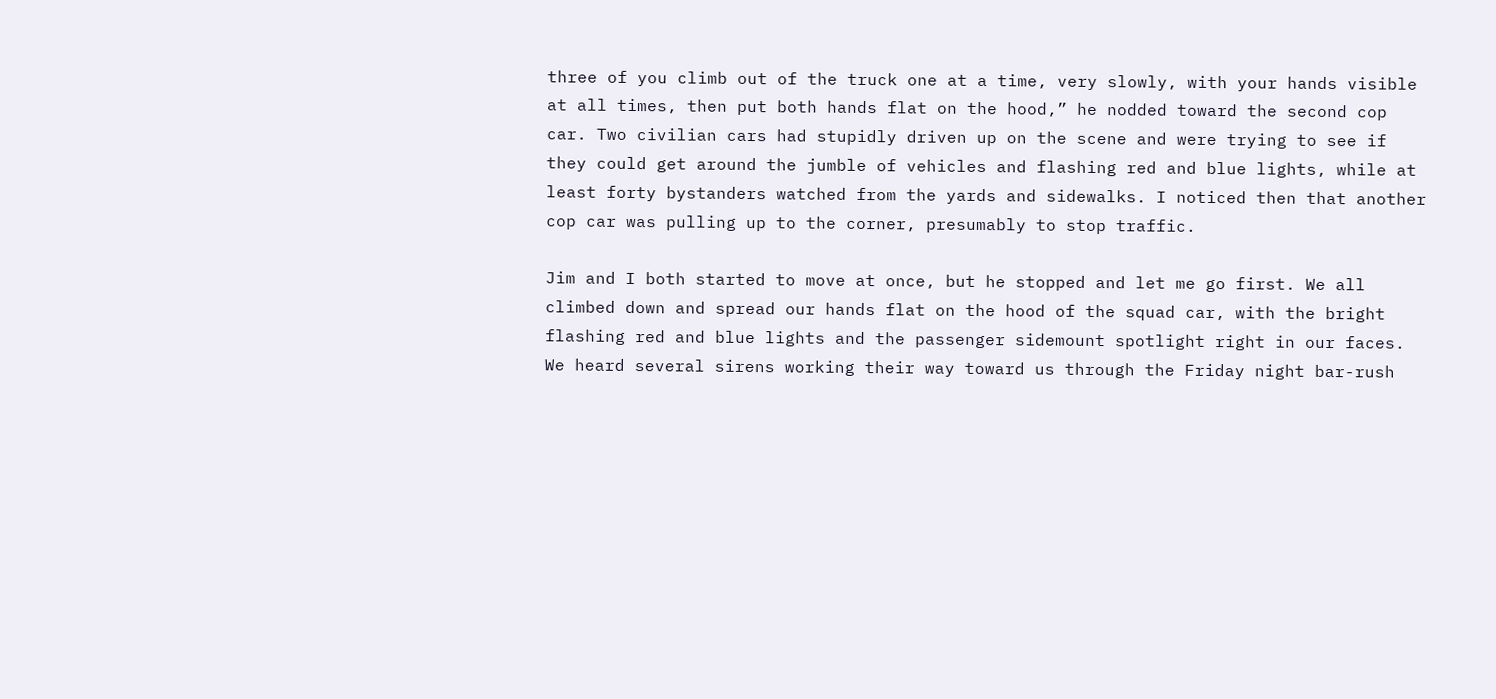three of you climb out of the truck one at a time, very slowly, with your hands visible at all times, then put both hands flat on the hood,” he nodded toward the second cop car. Two civilian cars had stupidly driven up on the scene and were trying to see if they could get around the jumble of vehicles and flashing red and blue lights, while at least forty bystanders watched from the yards and sidewalks. I noticed then that another cop car was pulling up to the corner, presumably to stop traffic.

Jim and I both started to move at once, but he stopped and let me go first. We all climbed down and spread our hands flat on the hood of the squad car, with the bright flashing red and blue lights and the passenger sidemount spotlight right in our faces. We heard several sirens working their way toward us through the Friday night bar-rush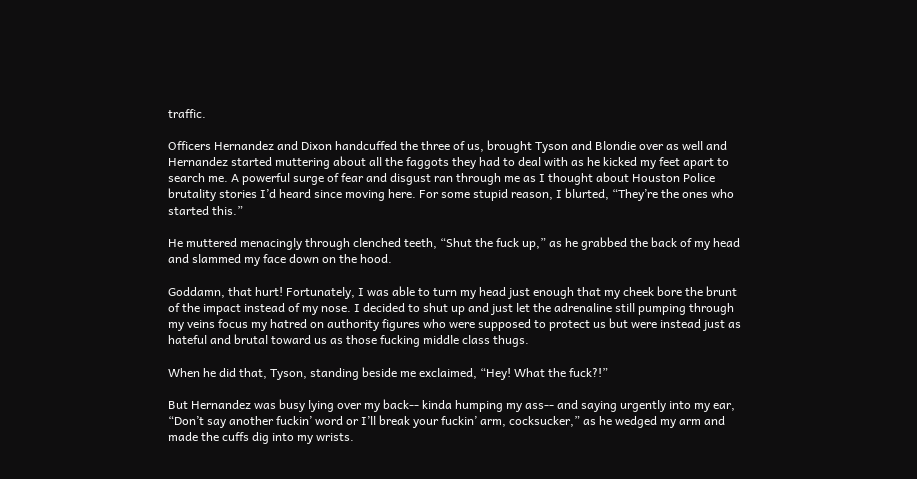traffic.

Officers Hernandez and Dixon handcuffed the three of us, brought Tyson and Blondie over as well and Hernandez started muttering about all the faggots they had to deal with as he kicked my feet apart to search me. A powerful surge of fear and disgust ran through me as I thought about Houston Police brutality stories I’d heard since moving here. For some stupid reason, I blurted, “They’re the ones who started this.”

He muttered menacingly through clenched teeth, “Shut the fuck up,” as he grabbed the back of my head and slammed my face down on the hood.

Goddamn, that hurt! Fortunately, I was able to turn my head just enough that my cheek bore the brunt of the impact instead of my nose. I decided to shut up and just let the adrenaline still pumping through my veins focus my hatred on authority figures who were supposed to protect us but were instead just as hateful and brutal toward us as those fucking middle class thugs.

When he did that, Tyson, standing beside me exclaimed, “Hey! What the fuck?!”

But Hernandez was busy lying over my back-- kinda humping my ass-- and saying urgently into my ear, “Don’t say another fuckin’ word or I’ll break your fuckin’ arm, cocksucker,” as he wedged my arm and made the cuffs dig into my wrists.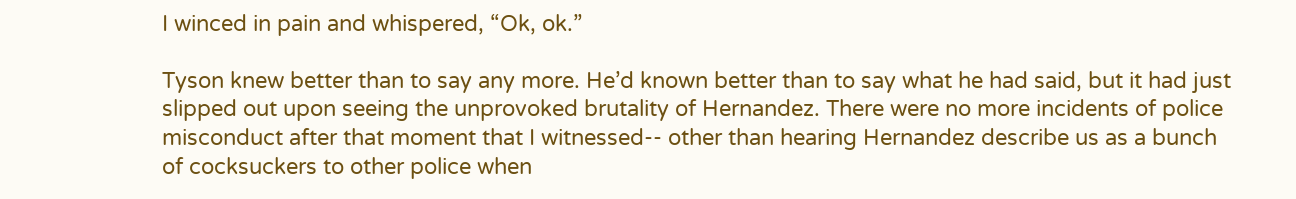I winced in pain and whispered, “Ok, ok.”

Tyson knew better than to say any more. He’d known better than to say what he had said, but it had just slipped out upon seeing the unprovoked brutality of Hernandez. There were no more incidents of police misconduct after that moment that I witnessed-- other than hearing Hernandez describe us as a bunch of cocksuckers to other police when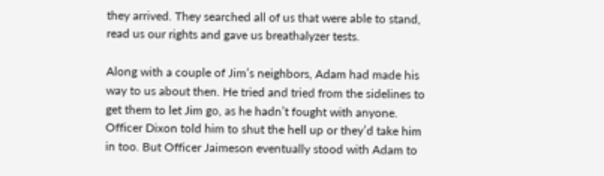they arrived. They searched all of us that were able to stand, read us our rights and gave us breathalyzer tests.

Along with a couple of Jim’s neighbors, Adam had made his way to us about then. He tried and tried from the sidelines to get them to let Jim go, as he hadn’t fought with anyone. Officer Dixon told him to shut the hell up or they’d take him in too. But Officer Jaimeson eventually stood with Adam to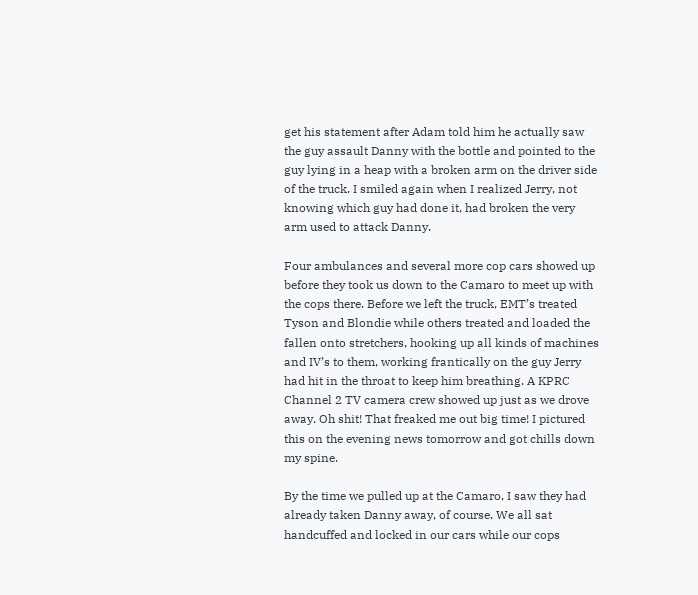get his statement after Adam told him he actually saw the guy assault Danny with the bottle and pointed to the guy lying in a heap with a broken arm on the driver side of the truck. I smiled again when I realized Jerry, not knowing which guy had done it, had broken the very arm used to attack Danny.

Four ambulances and several more cop cars showed up before they took us down to the Camaro to meet up with the cops there. Before we left the truck, EMT’s treated Tyson and Blondie while others treated and loaded the fallen onto stretchers, hooking up all kinds of machines and IV’s to them, working frantically on the guy Jerry had hit in the throat to keep him breathing. A KPRC Channel 2 TV camera crew showed up just as we drove away. Oh shit! That freaked me out big time! I pictured this on the evening news tomorrow and got chills down my spine.

By the time we pulled up at the Camaro, I saw they had already taken Danny away, of course. We all sat handcuffed and locked in our cars while our cops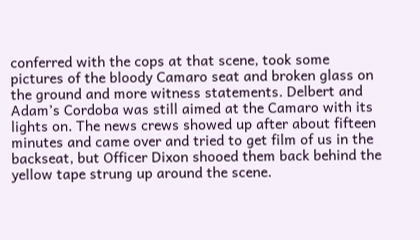conferred with the cops at that scene, took some pictures of the bloody Camaro seat and broken glass on the ground and more witness statements. Delbert and Adam’s Cordoba was still aimed at the Camaro with its lights on. The news crews showed up after about fifteen minutes and came over and tried to get film of us in the backseat, but Officer Dixon shooed them back behind the yellow tape strung up around the scene.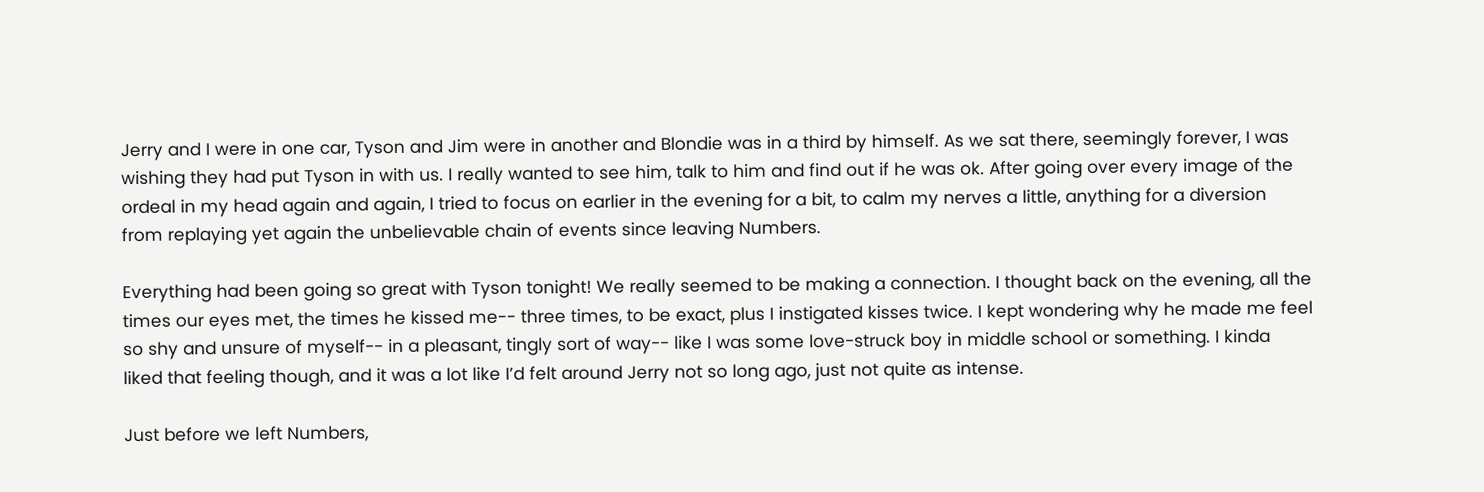Jerry and I were in one car, Tyson and Jim were in another and Blondie was in a third by himself. As we sat there, seemingly forever, I was wishing they had put Tyson in with us. I really wanted to see him, talk to him and find out if he was ok. After going over every image of the ordeal in my head again and again, I tried to focus on earlier in the evening for a bit, to calm my nerves a little, anything for a diversion from replaying yet again the unbelievable chain of events since leaving Numbers.

Everything had been going so great with Tyson tonight! We really seemed to be making a connection. I thought back on the evening, all the times our eyes met, the times he kissed me-- three times, to be exact, plus I instigated kisses twice. I kept wondering why he made me feel so shy and unsure of myself-- in a pleasant, tingly sort of way-- like I was some love-struck boy in middle school or something. I kinda liked that feeling though, and it was a lot like I’d felt around Jerry not so long ago, just not quite as intense.

Just before we left Numbers,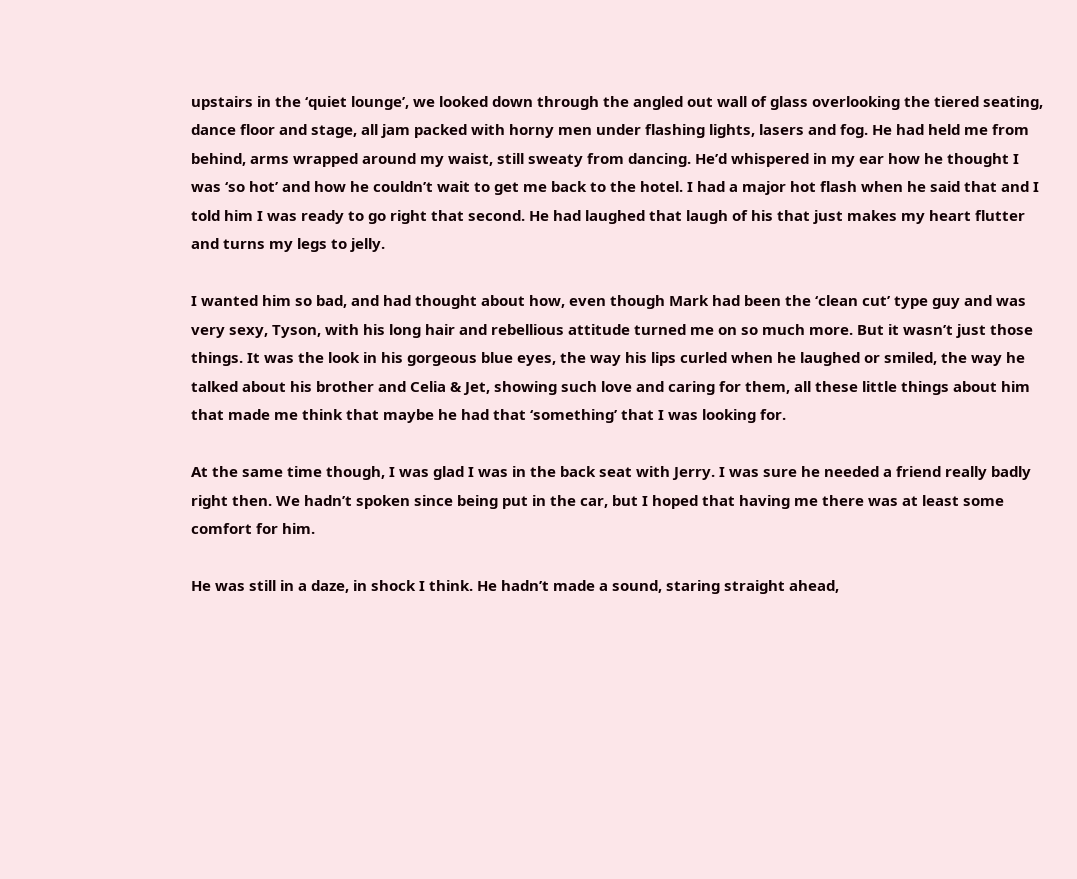upstairs in the ‘quiet lounge’, we looked down through the angled out wall of glass overlooking the tiered seating, dance floor and stage, all jam packed with horny men under flashing lights, lasers and fog. He had held me from behind, arms wrapped around my waist, still sweaty from dancing. He’d whispered in my ear how he thought I was ‘so hot’ and how he couldn’t wait to get me back to the hotel. I had a major hot flash when he said that and I told him I was ready to go right that second. He had laughed that laugh of his that just makes my heart flutter and turns my legs to jelly.

I wanted him so bad, and had thought about how, even though Mark had been the ‘clean cut’ type guy and was very sexy, Tyson, with his long hair and rebellious attitude turned me on so much more. But it wasn’t just those things. It was the look in his gorgeous blue eyes, the way his lips curled when he laughed or smiled, the way he talked about his brother and Celia & Jet, showing such love and caring for them, all these little things about him that made me think that maybe he had that ‘something’ that I was looking for.

At the same time though, I was glad I was in the back seat with Jerry. I was sure he needed a friend really badly right then. We hadn’t spoken since being put in the car, but I hoped that having me there was at least some comfort for him.

He was still in a daze, in shock I think. He hadn’t made a sound, staring straight ahead,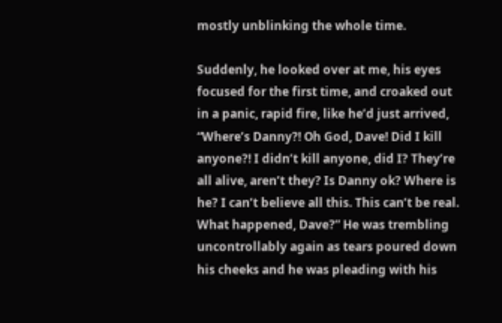mostly unblinking the whole time.

Suddenly, he looked over at me, his eyes focused for the first time, and croaked out in a panic, rapid fire, like he’d just arrived, “Where’s Danny?! Oh God, Dave! Did I kill anyone?! I didn’t kill anyone, did I? They’re all alive, aren’t they? Is Danny ok? Where is he? I can’t believe all this. This can’t be real. What happened, Dave?” He was trembling uncontrollably again as tears poured down his cheeks and he was pleading with his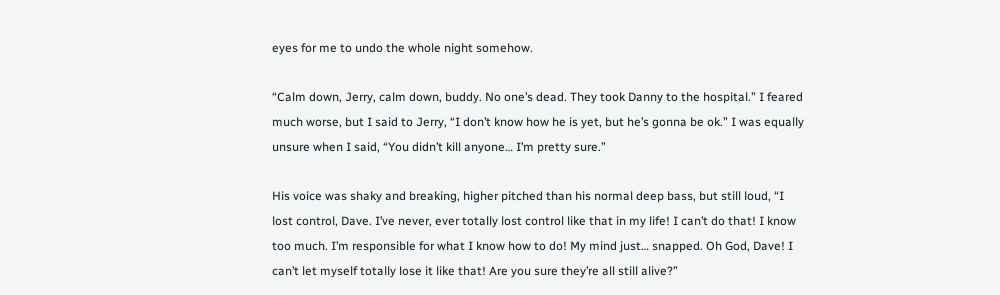eyes for me to undo the whole night somehow.

“Calm down, Jerry, calm down, buddy. No one’s dead. They took Danny to the hospital.” I feared much worse, but I said to Jerry, “I don’t know how he is yet, but he’s gonna be ok.” I was equally unsure when I said, “You didn’t kill anyone… I’m pretty sure.”

His voice was shaky and breaking, higher pitched than his normal deep bass, but still loud, “I lost control, Dave. I’ve never, ever totally lost control like that in my life! I can’t do that! I know too much. I’m responsible for what I know how to do! My mind just… snapped. Oh God, Dave! I can’t let myself totally lose it like that! Are you sure they’re all still alive?”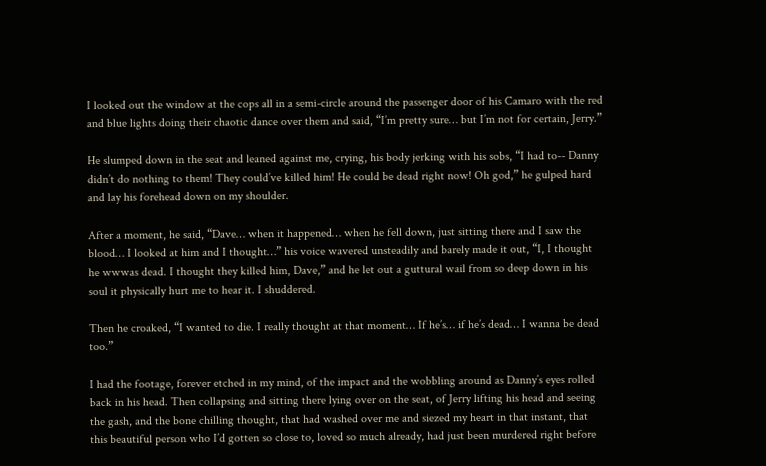I looked out the window at the cops all in a semi-circle around the passenger door of his Camaro with the red and blue lights doing their chaotic dance over them and said, “I’m pretty sure… but I’m not for certain, Jerry.”

He slumped down in the seat and leaned against me, crying, his body jerking with his sobs, “I had to-- Danny didn’t do nothing to them! They could’ve killed him! He could be dead right now! Oh god,” he gulped hard and lay his forehead down on my shoulder.

After a moment, he said, “Dave… when it happened… when he fell down, just sitting there and I saw the blood… I looked at him and I thought…” his voice wavered unsteadily and barely made it out, “I, I thought he wwwas dead. I thought they killed him, Dave,” and he let out a guttural wail from so deep down in his soul it physically hurt me to hear it. I shuddered.

Then he croaked, “I wanted to die. I really thought at that moment… If he’s… if he’s dead… I wanna be dead too.”

I had the footage, forever etched in my mind, of the impact and the wobbling around as Danny’s eyes rolled back in his head. Then collapsing and sitting there lying over on the seat, of Jerry lifting his head and seeing the gash, and the bone chilling thought, that had washed over me and siezed my heart in that instant, that this beautiful person who I’d gotten so close to, loved so much already, had just been murdered right before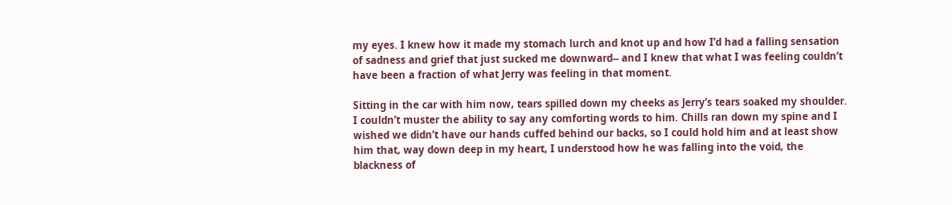my eyes. I knew how it made my stomach lurch and knot up and how I’d had a falling sensation of sadness and grief that just sucked me downward-- and I knew that what I was feeling couldn’t have been a fraction of what Jerry was feeling in that moment.

Sitting in the car with him now, tears spilled down my cheeks as Jerry’s tears soaked my shoulder. I couldn’t muster the ability to say any comforting words to him. Chills ran down my spine and I wished we didn’t have our hands cuffed behind our backs, so I could hold him and at least show him that, way down deep in my heart, I understood how he was falling into the void, the blackness of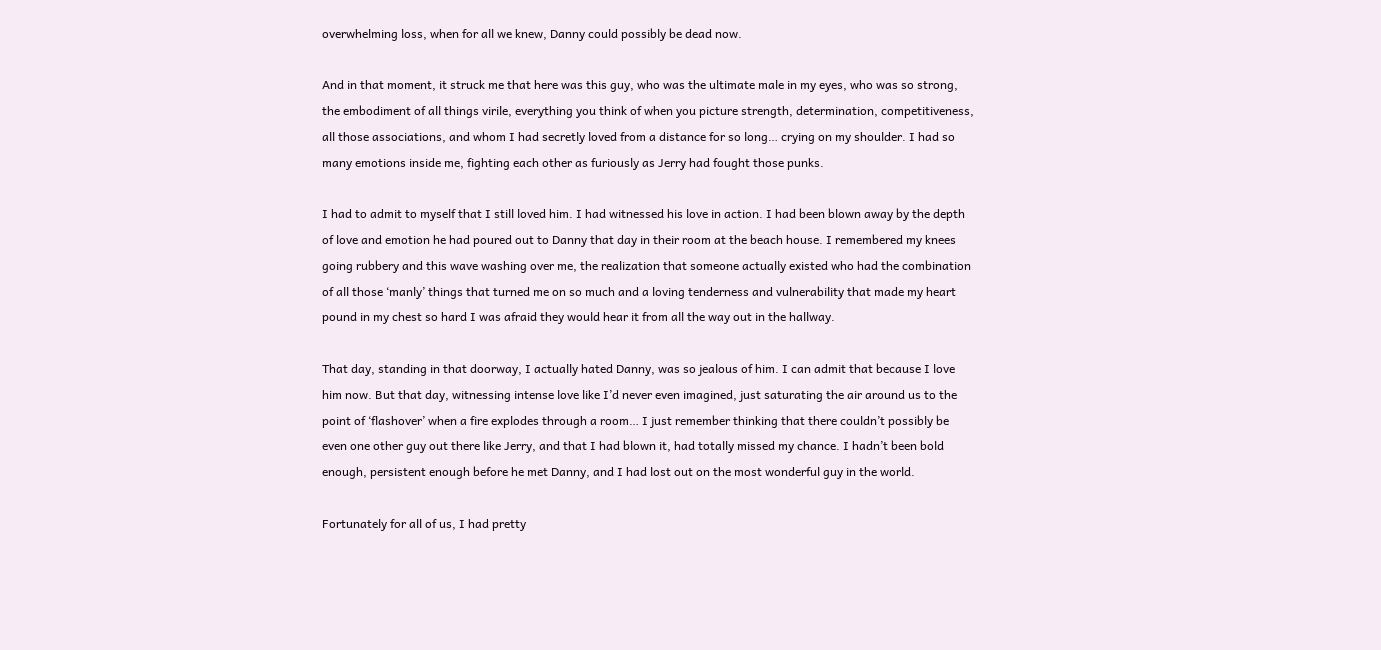overwhelming loss, when for all we knew, Danny could possibly be dead now.

And in that moment, it struck me that here was this guy, who was the ultimate male in my eyes, who was so strong, the embodiment of all things virile, everything you think of when you picture strength, determination, competitiveness, all those associations, and whom I had secretly loved from a distance for so long… crying on my shoulder. I had so many emotions inside me, fighting each other as furiously as Jerry had fought those punks.

I had to admit to myself that I still loved him. I had witnessed his love in action. I had been blown away by the depth of love and emotion he had poured out to Danny that day in their room at the beach house. I remembered my knees going rubbery and this wave washing over me, the realization that someone actually existed who had the combination of all those ‘manly’ things that turned me on so much and a loving tenderness and vulnerability that made my heart pound in my chest so hard I was afraid they would hear it from all the way out in the hallway.

That day, standing in that doorway, I actually hated Danny, was so jealous of him. I can admit that because I love him now. But that day, witnessing intense love like I’d never even imagined, just saturating the air around us to the point of ‘flashover’ when a fire explodes through a room… I just remember thinking that there couldn’t possibly be even one other guy out there like Jerry, and that I had blown it, had totally missed my chance. I hadn’t been bold enough, persistent enough before he met Danny, and I had lost out on the most wonderful guy in the world.

Fortunately for all of us, I had pretty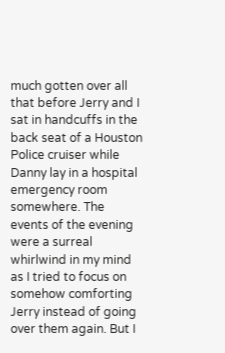much gotten over all that before Jerry and I sat in handcuffs in the back seat of a Houston Police cruiser while Danny lay in a hospital emergency room somewhere. The events of the evening were a surreal whirlwind in my mind as I tried to focus on somehow comforting Jerry instead of going over them again. But I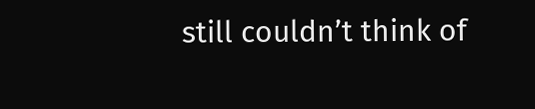still couldn’t think of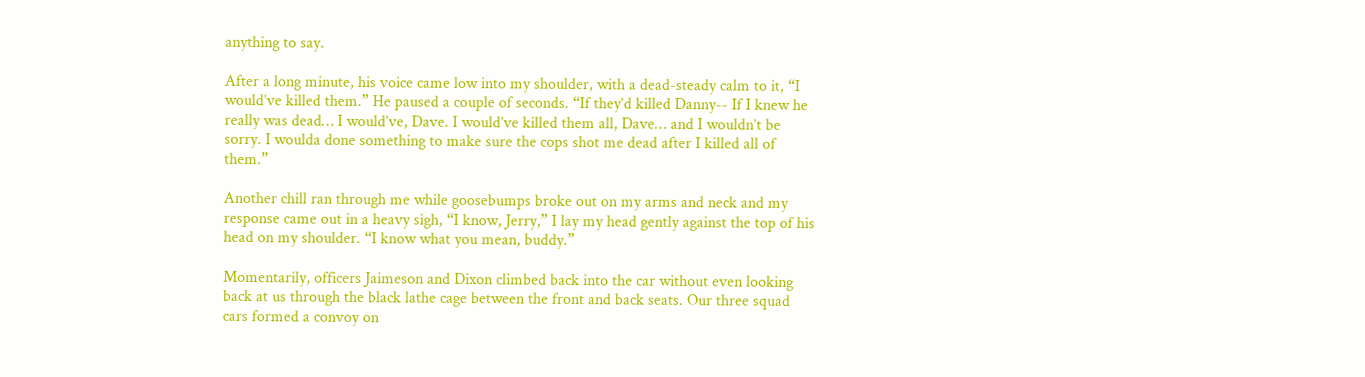anything to say.

After a long minute, his voice came low into my shoulder, with a dead-steady calm to it, “I would’ve killed them.” He paused a couple of seconds. “If they’d killed Danny-- If I knew he really was dead… I would’ve, Dave. I would’ve killed them all, Dave… and I wouldn’t be sorry. I woulda done something to make sure the cops shot me dead after I killed all of them.”

Another chill ran through me while goosebumps broke out on my arms and neck and my response came out in a heavy sigh, “I know, Jerry,” I lay my head gently against the top of his head on my shoulder. “I know what you mean, buddy.”

Momentarily, officers Jaimeson and Dixon climbed back into the car without even looking back at us through the black lathe cage between the front and back seats. Our three squad cars formed a convoy on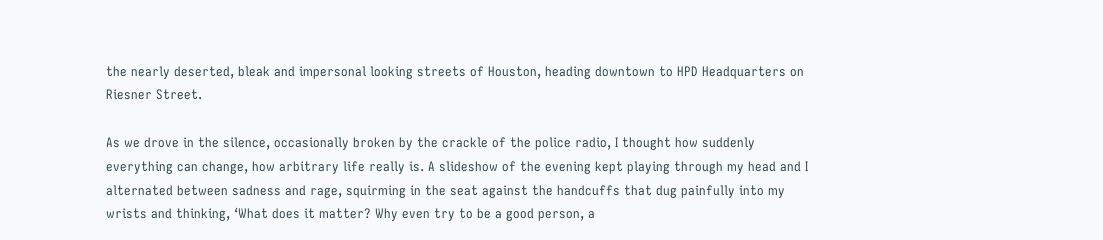the nearly deserted, bleak and impersonal looking streets of Houston, heading downtown to HPD Headquarters on Riesner Street.

As we drove in the silence, occasionally broken by the crackle of the police radio, I thought how suddenly everything can change, how arbitrary life really is. A slideshow of the evening kept playing through my head and I alternated between sadness and rage, squirming in the seat against the handcuffs that dug painfully into my wrists and thinking, ‘What does it matter? Why even try to be a good person, a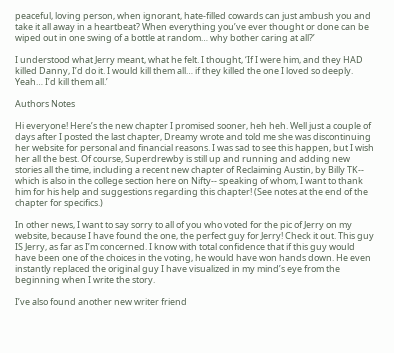peaceful, loving person, when ignorant, hate-filled cowards can just ambush you and take it all away in a heartbeat? When everything you’ve ever thought or done can be wiped out in one swing of a bottle at random… why bother caring at all?’

I understood what Jerry meant, what he felt. I thought, ‘If I were him, and they HAD killed Danny, I’d do it. I would kill them all… if they killed the one I loved so deeply. Yeah… I’d kill them all.’

Authors Notes

Hi everyone! Here’s the new chapter I promised sooner, heh heh. Well just a couple of days after I posted the last chapter, Dreamy wrote and told me she was discontinuing her website for personal and financial reasons. I was sad to see this happen, but I wish her all the best. Of course, Superdrewby is still up and running and adding new stories all the time, including a recent new chapter of Reclaiming Austin, by Billy TK-- which is also in the college section here on Nifty-- speaking of whom, I want to thank him for his help and suggestions regarding this chapter! (See notes at the end of the chapter for specifics.)

In other news, I want to say sorry to all of you who voted for the pic of Jerry on my website, because I have found the one, the perfect guy for Jerry! Check it out. This guy IS Jerry, as far as I’m concerned. I know with total confidence that if this guy would have been one of the choices in the voting, he would have won hands down. He even instantly replaced the original guy I have visualized in my mind’s eye from the beginning when I write the story.

I’ve also found another new writer friend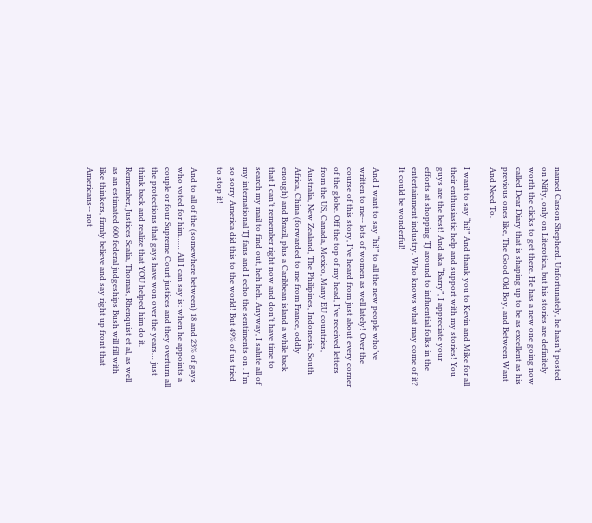named Carson Shepherd. Unfortunately, he hasn’t posted on Nifty, only on Literotica, but his stories are definitely worth the clicks to get there. He has a new one going now called Dear Diary that is shaping up to be as excellent as his previous ones like, The Good Old Boy, and Between Want And Need To.

I want to say “hi!” And thank you to Kevin and Mike for all their enthusiastic help and support with my stories! You guys are the best! And aka “Barry”, I appreciate your efforts at shopping TJ around to influential folks in the entertainment industry. Who knows what may come of it? It could be wonderful!

And I want to say “hi!” to all the new people who’ve written to me-- lots of women as well lately! Over the course of this story, I’ve heard from just about every corner of the globe. Off the top of my head, I’ve received letters from the US, Canada, Mexico, Many EU countries, Australia, New Zealand, The Philipines, Indonesia, South Africa, China (forwarded to me from France, oddly enough) and Brazil, plus a Caribbean island a while back that I can’t remember right now and don’t have time to search my mail to find out, heh heh. Anyway, I salute all of my international TJ fans and I echo the sentiments on . I’m so sorry America did this to the world! But 49% of us tried to stop it!

And to all of the (somewhere between) 18 and 23% of gays who voted for him…… All I can say is: when he appoints a couple or four Supreme Court justices and they overturn all the protections that gays have won over the years… just think back and realize that YOU helped him do it. Remember, Justices Scalia, Thomas, Rhenquist et al, as well as an estimated 600 federal judgeships Bush will fill with like thinkers, firmly believe and say right up front that Americans-- not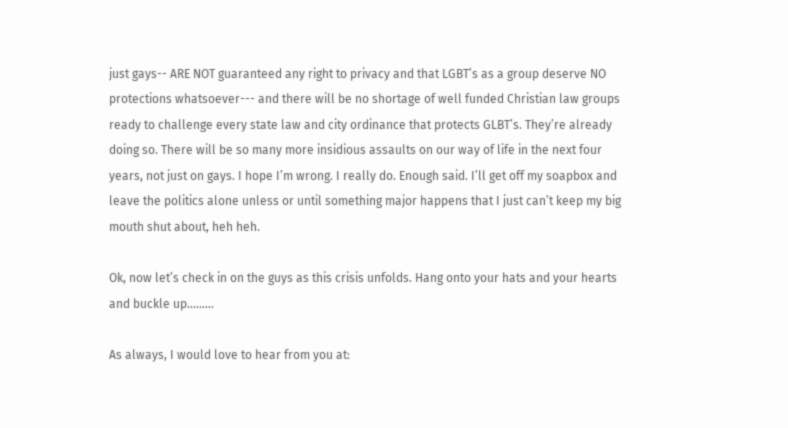just gays-- ARE NOT guaranteed any right to privacy and that LGBT’s as a group deserve NO protections whatsoever--- and there will be no shortage of well funded Christian law groups ready to challenge every state law and city ordinance that protects GLBT’s. They’re already doing so. There will be so many more insidious assaults on our way of life in the next four years, not just on gays. I hope I’m wrong. I really do. Enough said. I’ll get off my soapbox and leave the politics alone unless or until something major happens that I just can’t keep my big mouth shut about, heh heh.

Ok, now let’s check in on the guys as this crisis unfolds. Hang onto your hats and your hearts and buckle up………

As always, I would love to hear from you at: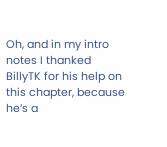Oh, and in my intro notes I thanked BillyTK for his help on this chapter, because he’s a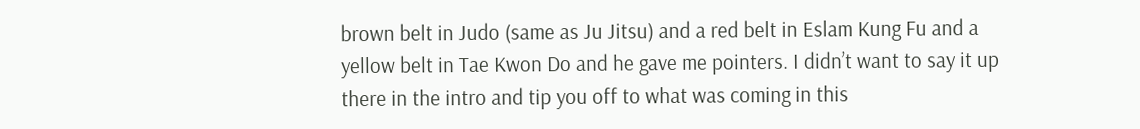brown belt in Judo (same as Ju Jitsu) and a red belt in Eslam Kung Fu and a yellow belt in Tae Kwon Do and he gave me pointers. I didn’t want to say it up there in the intro and tip you off to what was coming in this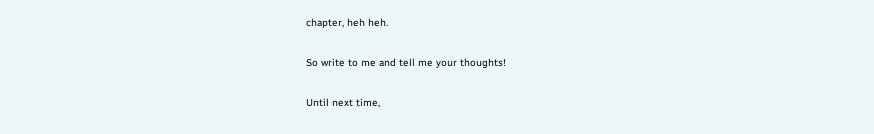chapter, heh heh.

So write to me and tell me your thoughts!

Until next time,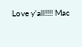Love y’all!!!! Mac